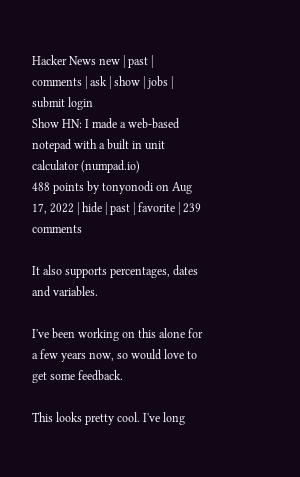Hacker News new | past | comments | ask | show | jobs | submit login
Show HN: I made a web-based notepad with a built in unit calculator (numpad.io)
488 points by tonyonodi on Aug 17, 2022 | hide | past | favorite | 239 comments

It also supports percentages, dates and variables.

I've been working on this alone for a few years now, so would love to get some feedback.

This looks pretty cool. I've long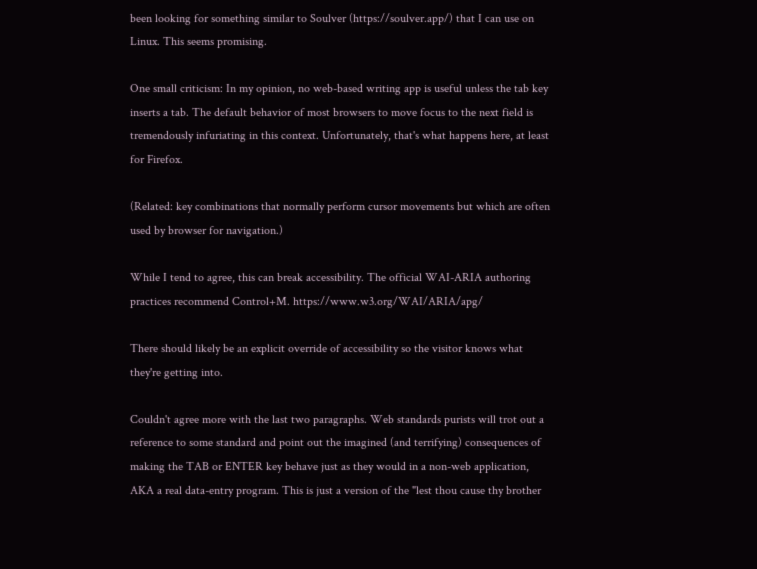been looking for something similar to Soulver (https://soulver.app/) that I can use on Linux. This seems promising.

One small criticism: In my opinion, no web-based writing app is useful unless the tab key inserts a tab. The default behavior of most browsers to move focus to the next field is tremendously infuriating in this context. Unfortunately, that's what happens here, at least for Firefox.

(Related: key combinations that normally perform cursor movements but which are often used by browser for navigation.)

While I tend to agree, this can break accessibility. The official WAI-ARIA authoring practices recommend Control+M. https://www.w3.org/WAI/ARIA/apg/

There should likely be an explicit override of accessibility so the visitor knows what they're getting into.

Couldn't agree more with the last two paragraphs. Web standards purists will trot out a reference to some standard and point out the imagined (and terrifying) consequences of making the TAB or ENTER key behave just as they would in a non-web application, AKA a real data-entry program. This is just a version of the "lest thou cause thy brother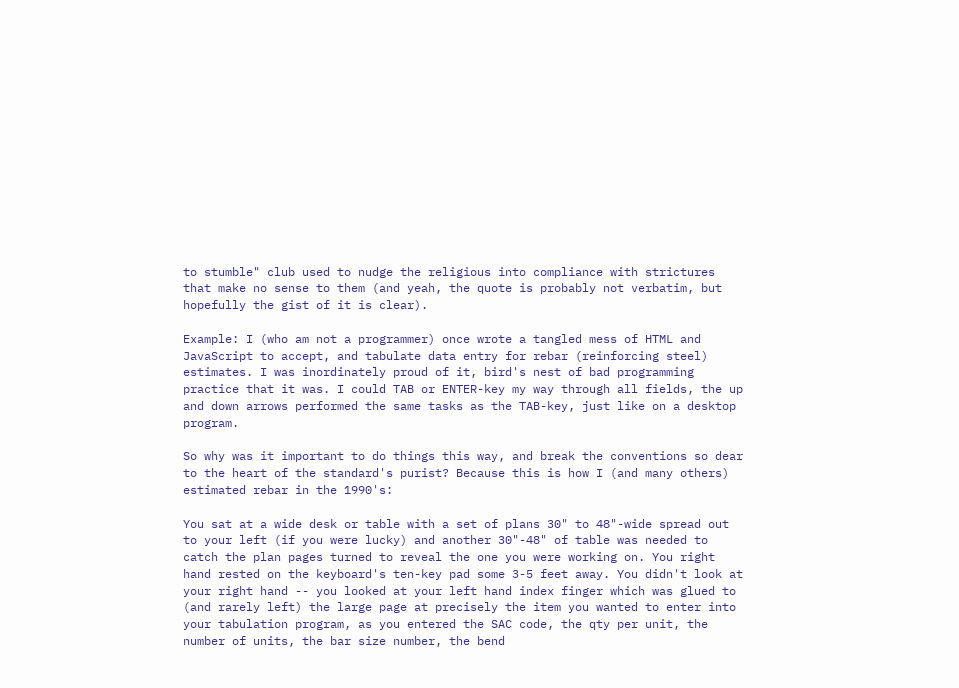to stumble" club used to nudge the religious into compliance with strictures that make no sense to them (and yeah, the quote is probably not verbatim, but hopefully the gist of it is clear).

Example: I (who am not a programmer) once wrote a tangled mess of HTML and JavaScript to accept, and tabulate data entry for rebar (reinforcing steel) estimates. I was inordinately proud of it, bird's nest of bad programming practice that it was. I could TAB or ENTER-key my way through all fields, the up and down arrows performed the same tasks as the TAB-key, just like on a desktop program.

So why was it important to do things this way, and break the conventions so dear to the heart of the standard's purist? Because this is how I (and many others) estimated rebar in the 1990's:

You sat at a wide desk or table with a set of plans 30" to 48"-wide spread out to your left (if you were lucky) and another 30"-48" of table was needed to catch the plan pages turned to reveal the one you were working on. You right hand rested on the keyboard's ten-key pad some 3-5 feet away. You didn't look at your right hand -- you looked at your left hand index finger which was glued to (and rarely left) the large page at precisely the item you wanted to enter into your tabulation program, as you entered the SAC code, the qty per unit, the number of units, the bar size number, the bend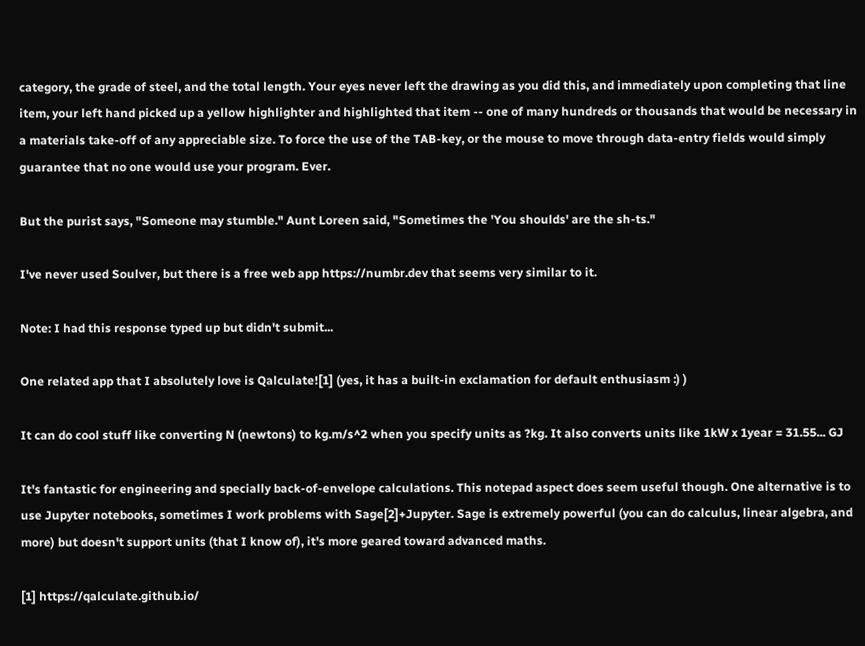category, the grade of steel, and the total length. Your eyes never left the drawing as you did this, and immediately upon completing that line item, your left hand picked up a yellow highlighter and highlighted that item -- one of many hundreds or thousands that would be necessary in a materials take-off of any appreciable size. To force the use of the TAB-key, or the mouse to move through data-entry fields would simply guarantee that no one would use your program. Ever.

But the purist says, "Someone may stumble." Aunt Loreen said, "Sometimes the 'You shoulds' are the sh-ts."

I've never used Soulver, but there is a free web app https://numbr.dev that seems very similar to it.

Note: I had this response typed up but didn't submit...

One related app that I absolutely love is Qalculate![1] (yes, it has a built-in exclamation for default enthusiasm :) )

It can do cool stuff like converting N (newtons) to kg.m/s^2 when you specify units as ?kg. It also converts units like 1kW x 1year = 31.55... GJ

It's fantastic for engineering and specially back-of-envelope calculations. This notepad aspect does seem useful though. One alternative is to use Jupyter notebooks, sometimes I work problems with Sage[2]+Jupyter. Sage is extremely powerful (you can do calculus, linear algebra, and more) but doesn't support units (that I know of), it's more geared toward advanced maths.

[1] https://qalculate.github.io/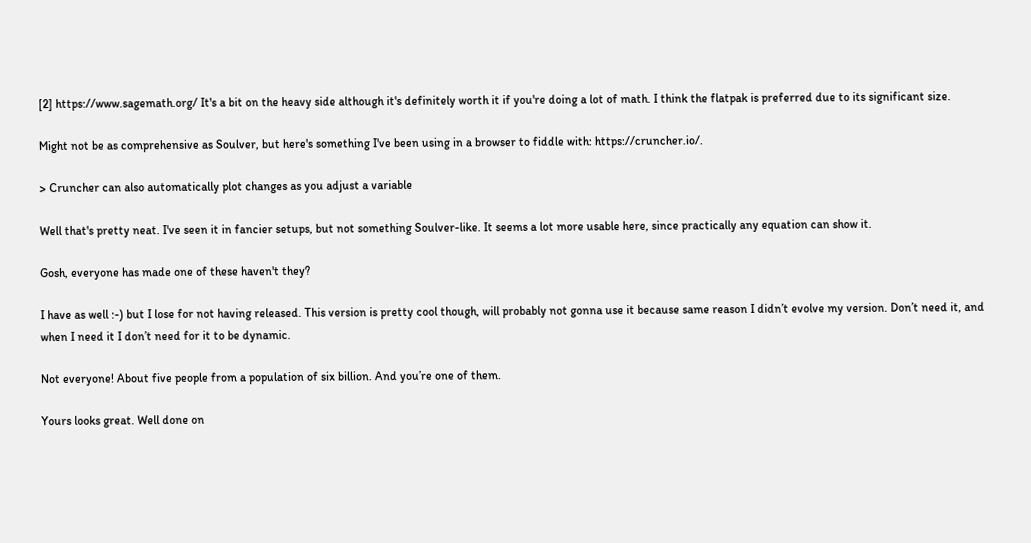[2] https://www.sagemath.org/ It's a bit on the heavy side although it's definitely worth it if you're doing a lot of math. I think the flatpak is preferred due to its significant size.

Might not be as comprehensive as Soulver, but here's something I've been using in a browser to fiddle with: https://cruncher.io/.

> Cruncher can also automatically plot changes as you adjust a variable

Well that's pretty neat. I've seen it in fancier setups, but not something Soulver-like. It seems a lot more usable here, since practically any equation can show it.

Gosh, everyone has made one of these haven't they?

I have as well :-) but I lose for not having released. This version is pretty cool though, will probably not gonna use it because same reason I didn’t evolve my version. Don’t need it, and when I need it I don’t need for it to be dynamic.

Not everyone! About five people from a population of six billion. And you’re one of them.

Yours looks great. Well done on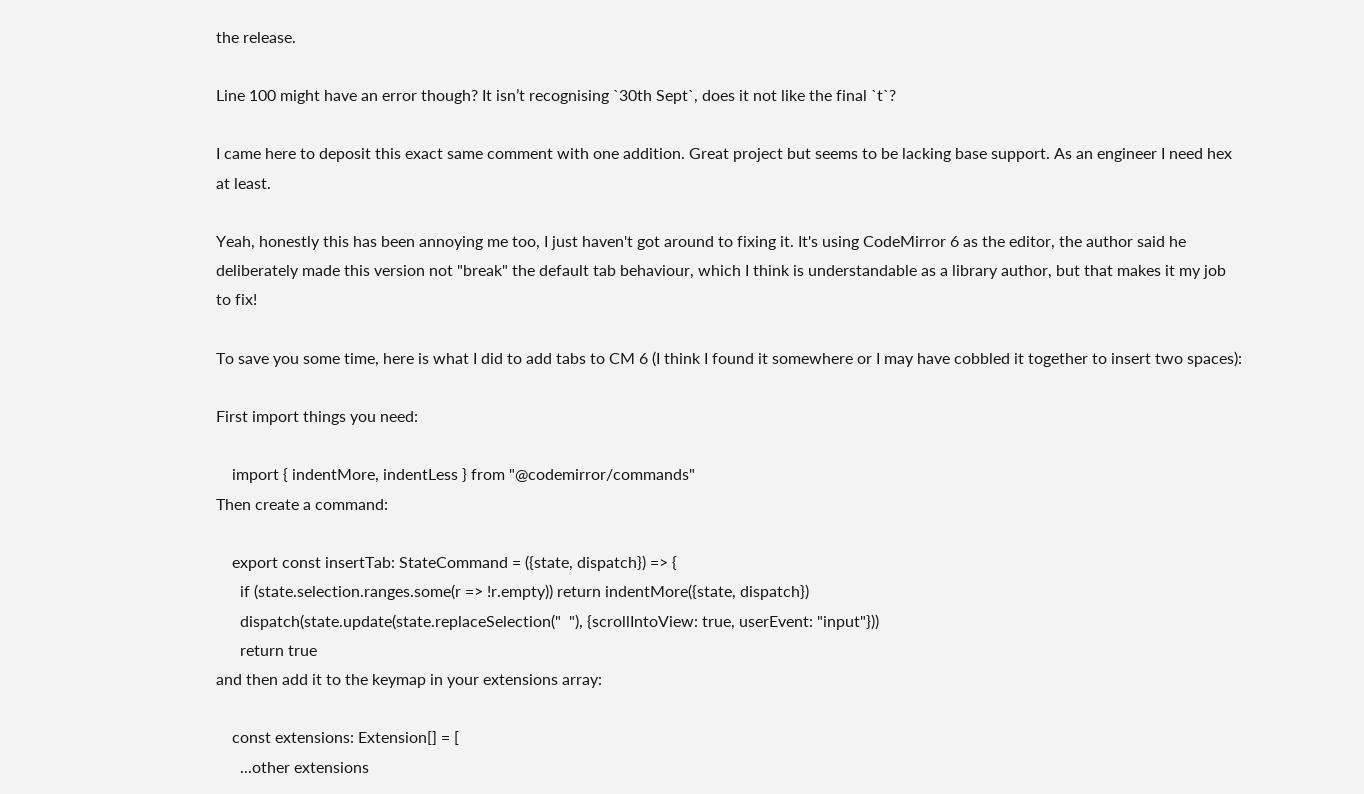the release.

Line 100 might have an error though? It isn’t recognising `30th Sept`, does it not like the final `t`?

I came here to deposit this exact same comment with one addition. Great project but seems to be lacking base support. As an engineer I need hex at least.

Yeah, honestly this has been annoying me too, I just haven't got around to fixing it. It's using CodeMirror 6 as the editor, the author said he deliberately made this version not "break" the default tab behaviour, which I think is understandable as a library author, but that makes it my job to fix!

To save you some time, here is what I did to add tabs to CM 6 (I think I found it somewhere or I may have cobbled it together to insert two spaces):

First import things you need:

    import { indentMore, indentLess } from "@codemirror/commands"
Then create a command:

    export const insertTab: StateCommand = ({state, dispatch}) => {
      if (state.selection.ranges.some(r => !r.empty)) return indentMore({state, dispatch})
      dispatch(state.update(state.replaceSelection("  "), {scrollIntoView: true, userEvent: "input"}))
      return true
and then add it to the keymap in your extensions array:

    const extensions: Extension[] = [
      ...other extensions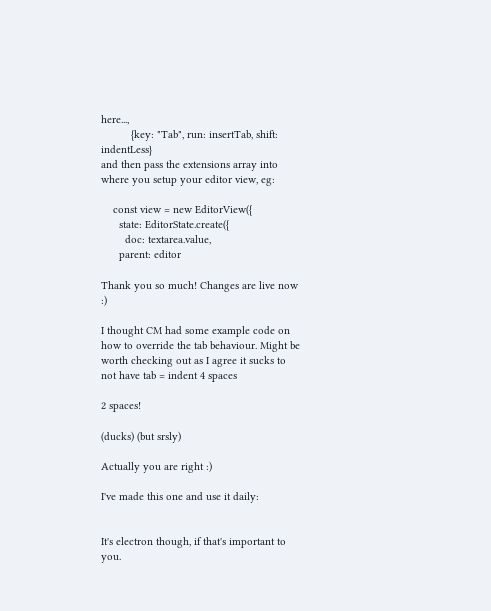here...,
          {key: "Tab", run: insertTab, shift: indentLess}
and then pass the extensions array into where you setup your editor view, eg:

    const view = new EditorView({
      state: EditorState.create({
        doc: textarea.value,
      parent: editor

Thank you so much! Changes are live now :)

I thought CM had some example code on how to override the tab behaviour. Might be worth checking out as I agree it sucks to not have tab = indent 4 spaces

2 spaces!

(ducks) (but srsly)

Actually you are right :)

I've made this one and use it daily:


It's electron though, if that's important to you.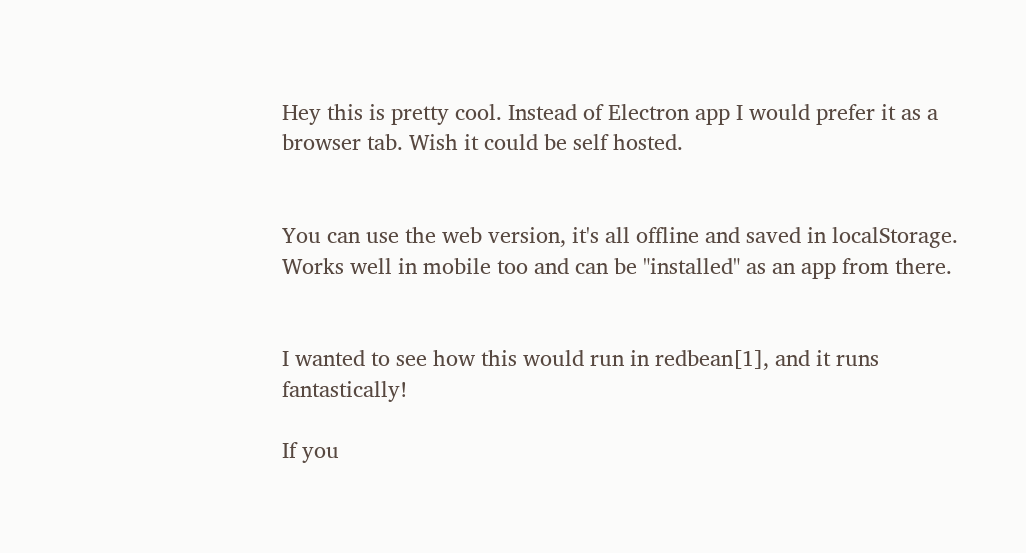Hey this is pretty cool. Instead of Electron app I would prefer it as a browser tab. Wish it could be self hosted.


You can use the web version, it's all offline and saved in localStorage. Works well in mobile too and can be "installed" as an app from there.


I wanted to see how this would run in redbean[1], and it runs fantastically!

If you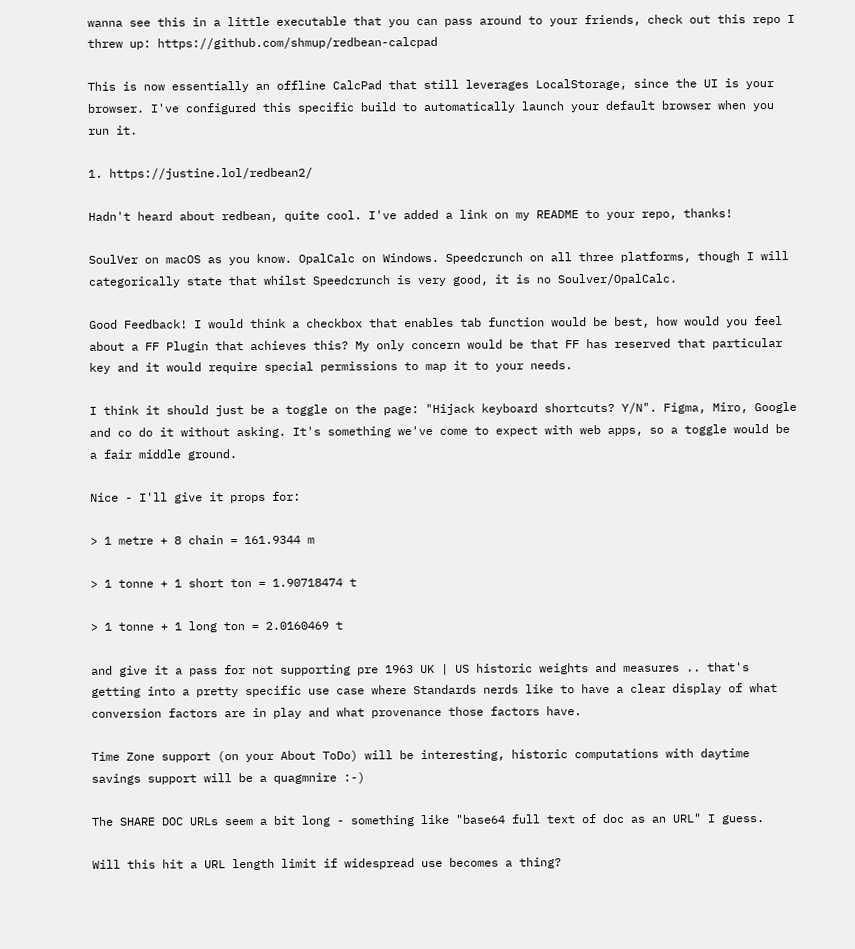wanna see this in a little executable that you can pass around to your friends, check out this repo I threw up: https://github.com/shmup/redbean-calcpad

This is now essentially an offline CalcPad that still leverages LocalStorage, since the UI is your browser. I've configured this specific build to automatically launch your default browser when you run it.

1. https://justine.lol/redbean2/

Hadn't heard about redbean, quite cool. I've added a link on my README to your repo, thanks!

SoulVer on macOS as you know. OpalCalc on Windows. Speedcrunch on all three platforms, though I will categorically state that whilst Speedcrunch is very good, it is no Soulver/OpalCalc.

Good Feedback! I would think a checkbox that enables tab function would be best, how would you feel about a FF Plugin that achieves this? My only concern would be that FF has reserved that particular key and it would require special permissions to map it to your needs.

I think it should just be a toggle on the page: "Hijack keyboard shortcuts? Y/N". Figma, Miro, Google and co do it without asking. It's something we've come to expect with web apps, so a toggle would be a fair middle ground.

Nice - I'll give it props for:

> 1 metre + 8 chain = 161.9344 m

> 1 tonne + 1 short ton = 1.90718474 t

> 1 tonne + 1 long ton = 2.0160469 t

and give it a pass for not supporting pre 1963 UK | US historic weights and measures .. that's getting into a pretty specific use case where Standards nerds like to have a clear display of what conversion factors are in play and what provenance those factors have.

Time Zone support (on your About ToDo) will be interesting, historic computations with daytime savings support will be a quagmnire :-)

The SHARE DOC URLs seem a bit long - something like "base64 full text of doc as an URL" I guess.

Will this hit a URL length limit if widespread use becomes a thing?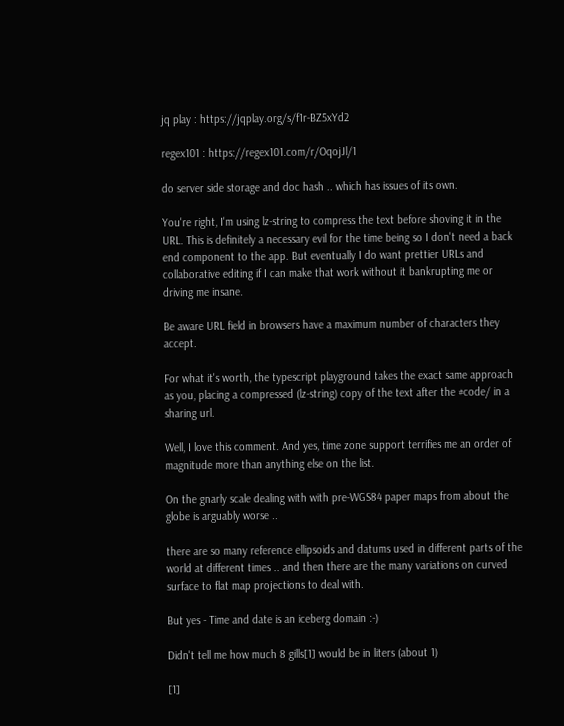jq play : https://jqplay.org/s/f1r-BZ5xYd2

regex101 : https://regex101.com/r/OqojJl/1

do server side storage and doc hash .. which has issues of its own.

You're right, I'm using lz-string to compress the text before shoving it in the URL. This is definitely a necessary evil for the time being so I don't need a back end component to the app. But eventually I do want prettier URLs and collaborative editing if I can make that work without it bankrupting me or driving me insane.

Be aware URL field in browsers have a maximum number of characters they accept.

For what it's worth, the typescript playground takes the exact same approach as you, placing a compressed (lz-string) copy of the text after the #code/ in a sharing url.

Well, I love this comment. And yes, time zone support terrifies me an order of magnitude more than anything else on the list.

On the gnarly scale dealing with with pre-WGS84 paper maps from about the globe is arguably worse ..

there are so many reference ellipsoids and datums used in different parts of the world at different times .. and then there are the many variations on curved surface to flat map projections to deal with.

But yes - Time and date is an iceberg domain :-)

Didn't tell me how much 8 gills[1] would be in liters (about 1)

[1]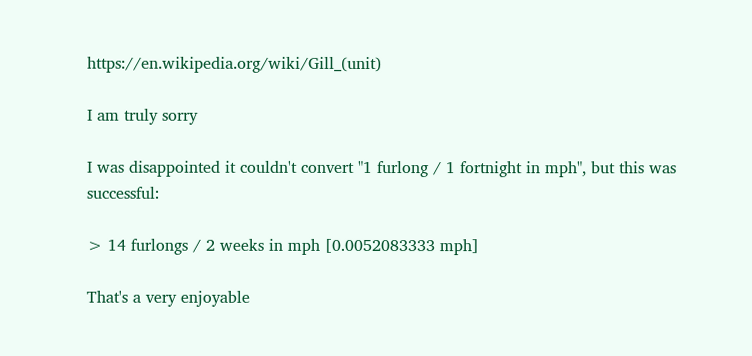https://en.wikipedia.org/wiki/Gill_(unit)

I am truly sorry

I was disappointed it couldn't convert "1 furlong / 1 fortnight in mph", but this was successful:

> 14 furlongs / 2 weeks in mph [0.0052083333 mph]

That's a very enjoyable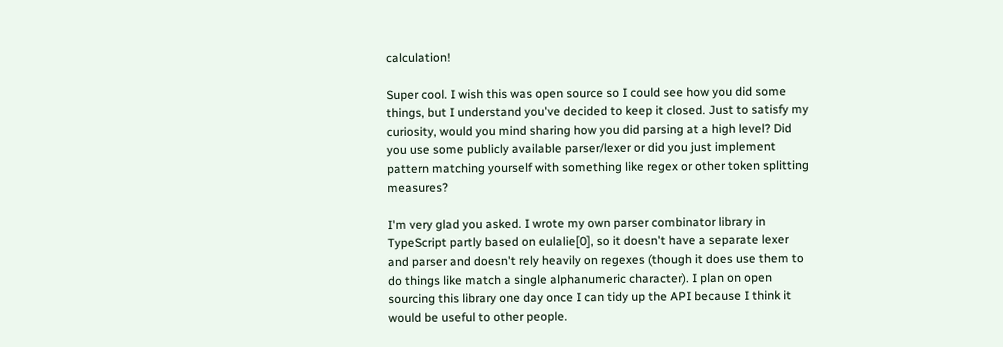calculation!

Super cool. I wish this was open source so I could see how you did some things, but I understand you've decided to keep it closed. Just to satisfy my curiosity, would you mind sharing how you did parsing at a high level? Did you use some publicly available parser/lexer or did you just implement pattern matching yourself with something like regex or other token splitting measures?

I'm very glad you asked. I wrote my own parser combinator library in TypeScript partly based on eulalie[0], so it doesn't have a separate lexer and parser and doesn't rely heavily on regexes (though it does use them to do things like match a single alphanumeric character). I plan on open sourcing this library one day once I can tidy up the API because I think it would be useful to other people.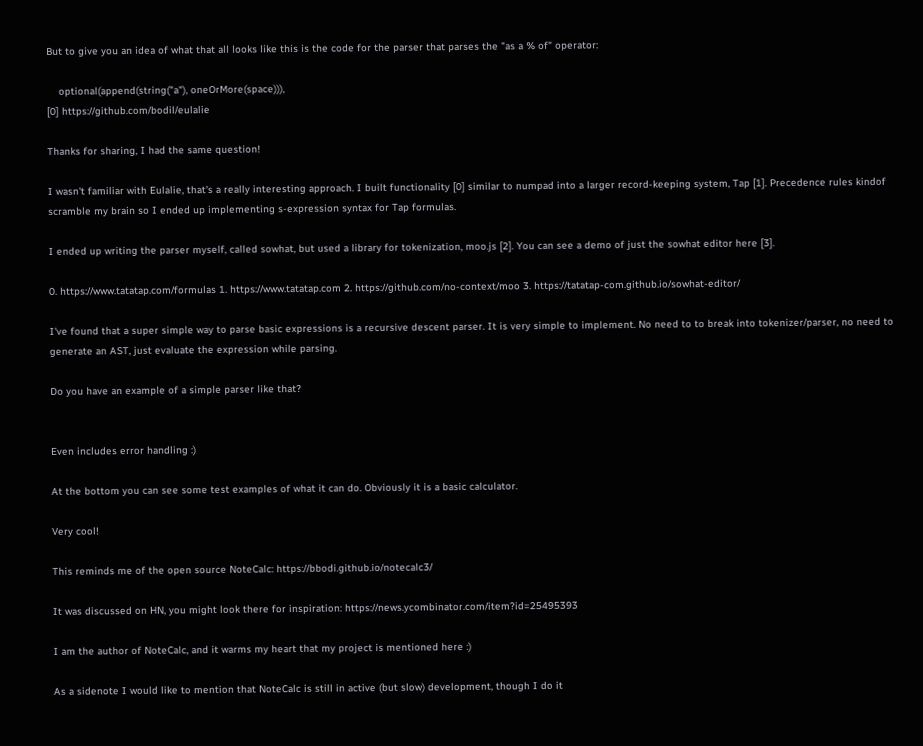But to give you an idea of what that all looks like this is the code for the parser that parses the "as a % of" operator:

    optional(append(string("a"), oneOrMore(space))),
[0] https://github.com/bodil/eulalie

Thanks for sharing, I had the same question!

I wasn't familiar with Eulalie, that's a really interesting approach. I built functionality [0] similar to numpad into a larger record-keeping system, Tap [1]. Precedence rules kindof scramble my brain so I ended up implementing s-expression syntax for Tap formulas.

I ended up writing the parser myself, called sowhat, but used a library for tokenization, moo.js [2]. You can see a demo of just the sowhat editor here [3].

0. https://www.tatatap.com/formulas 1. https://www.tatatap.com 2. https://github.com/no-context/moo 3. https://tatatap-com.github.io/sowhat-editor/

I've found that a super simple way to parse basic expressions is a recursive descent parser. It is very simple to implement. No need to to break into tokenizer/parser, no need to generate an AST, just evaluate the expression while parsing.

Do you have an example of a simple parser like that?


Even includes error handling :)

At the bottom you can see some test examples of what it can do. Obviously it is a basic calculator.

Very cool!

This reminds me of the open source NoteCalc: https://bbodi.github.io/notecalc3/

It was discussed on HN, you might look there for inspiration: https://news.ycombinator.com/item?id=25495393

I am the author of NoteCalc, and it warms my heart that my project is mentioned here :)

As a sidenote I would like to mention that NoteCalc is still in active (but slow) development, though I do it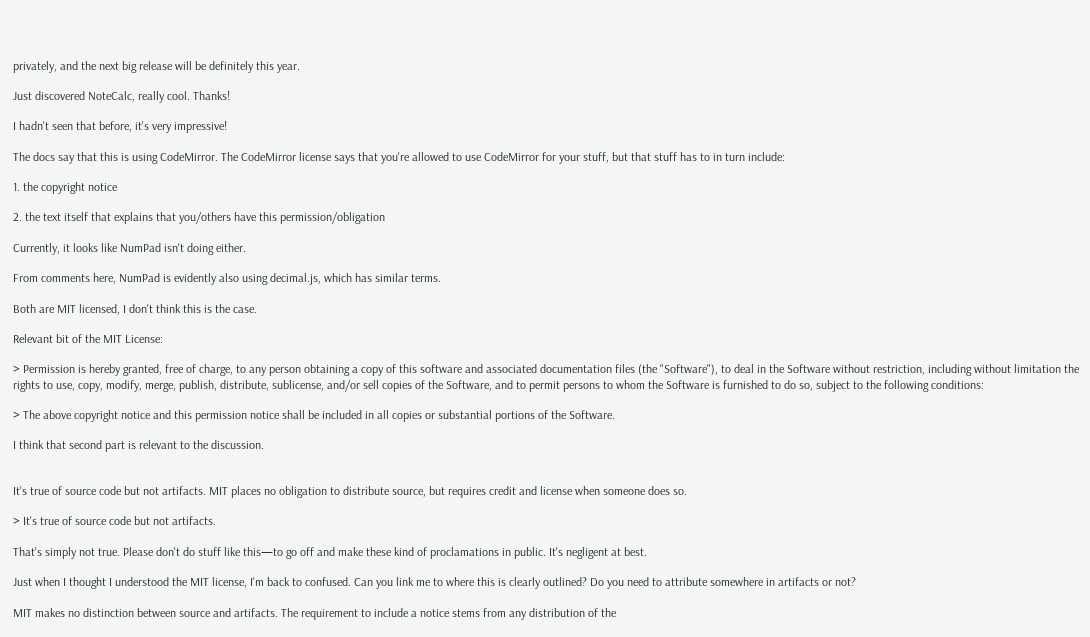privately, and the next big release will be definitely this year.

Just discovered NoteCalc, really cool. Thanks!

I hadn't seen that before, it's very impressive!

The docs say that this is using CodeMirror. The CodeMirror license says that you're allowed to use CodeMirror for your stuff, but that stuff has to in turn include:

1. the copyright notice

2. the text itself that explains that you/others have this permission/obligation

Currently, it looks like NumPad isn't doing either.

From comments here, NumPad is evidently also using decimal.js, which has similar terms.

Both are MIT licensed, I don't think this is the case.

Relevant bit of the MIT License:

> Permission is hereby granted, free of charge, to any person obtaining a copy of this software and associated documentation files (the "Software"), to deal in the Software without restriction, including without limitation the rights to use, copy, modify, merge, publish, distribute, sublicense, and/or sell copies of the Software, and to permit persons to whom the Software is furnished to do so, subject to the following conditions:

> The above copyright notice and this permission notice shall be included in all copies or substantial portions of the Software.

I think that second part is relevant to the discussion.


It's true of source code but not artifacts. MIT places no obligation to distribute source, but requires credit and license when someone does so.

> It's true of source code but not artifacts.

That's simply not true. Please don't do stuff like this—to go off and make these kind of proclamations in public. It's negligent at best.

Just when I thought I understood the MIT license, I'm back to confused. Can you link me to where this is clearly outlined? Do you need to attribute somewhere in artifacts or not?

MIT makes no distinction between source and artifacts. The requirement to include a notice stems from any distribution of the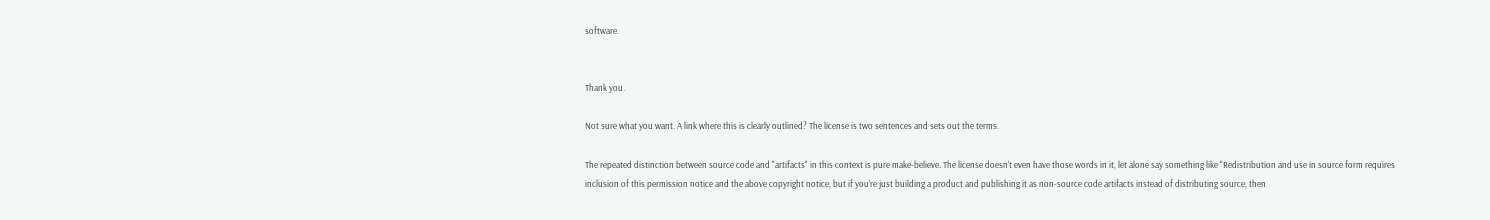software.


Thank you.

Not sure what you want. A link where this is clearly outlined? The license is two sentences and sets out the terms.

The repeated distinction between source code and "artifacts" in this context is pure make-believe. The license doesn't even have those words in it, let alone say something like "Redistribution and use in source form requires inclusion of this permission notice and the above copyright notice, but if you're just building a product and publishing it as non-source code artifacts instead of distributing source, then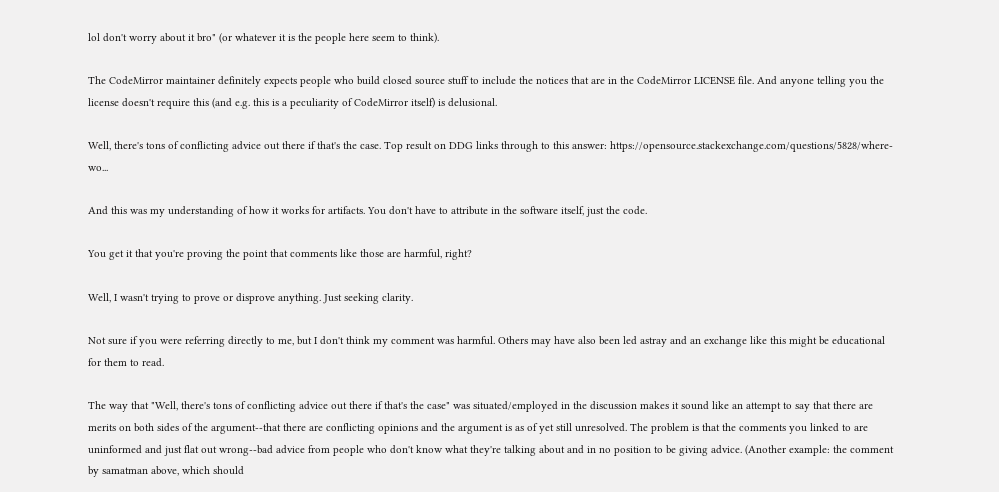lol don't worry about it bro" (or whatever it is the people here seem to think).

The CodeMirror maintainer definitely expects people who build closed source stuff to include the notices that are in the CodeMirror LICENSE file. And anyone telling you the license doesn't require this (and e.g. this is a peculiarity of CodeMirror itself) is delusional.

Well, there's tons of conflicting advice out there if that's the case. Top result on DDG links through to this answer: https://opensource.stackexchange.com/questions/5828/where-wo...

And this was my understanding of how it works for artifacts. You don't have to attribute in the software itself, just the code.

You get it that you're proving the point that comments like those are harmful, right?

Well, I wasn't trying to prove or disprove anything. Just seeking clarity.

Not sure if you were referring directly to me, but I don't think my comment was harmful. Others may have also been led astray and an exchange like this might be educational for them to read.

The way that "Well, there's tons of conflicting advice out there if that's the case" was situated/employed in the discussion makes it sound like an attempt to say that there are merits on both sides of the argument--that there are conflicting opinions and the argument is as of yet still unresolved. The problem is that the comments you linked to are uninformed and just flat out wrong--bad advice from people who don't know what they're talking about and in no position to be giving advice. (Another example: the comment by samatman above, which should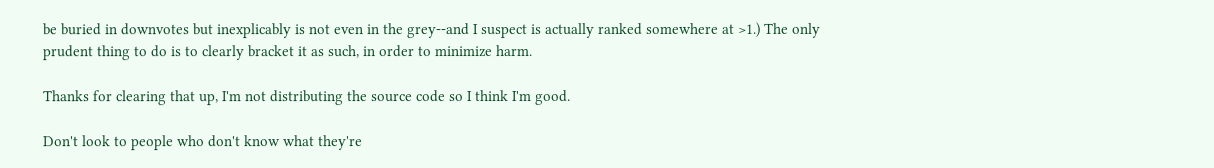be buried in downvotes but inexplicably is not even in the grey--and I suspect is actually ranked somewhere at >1.) The only prudent thing to do is to clearly bracket it as such, in order to minimize harm.

Thanks for clearing that up, I'm not distributing the source code so I think I'm good.

Don't look to people who don't know what they're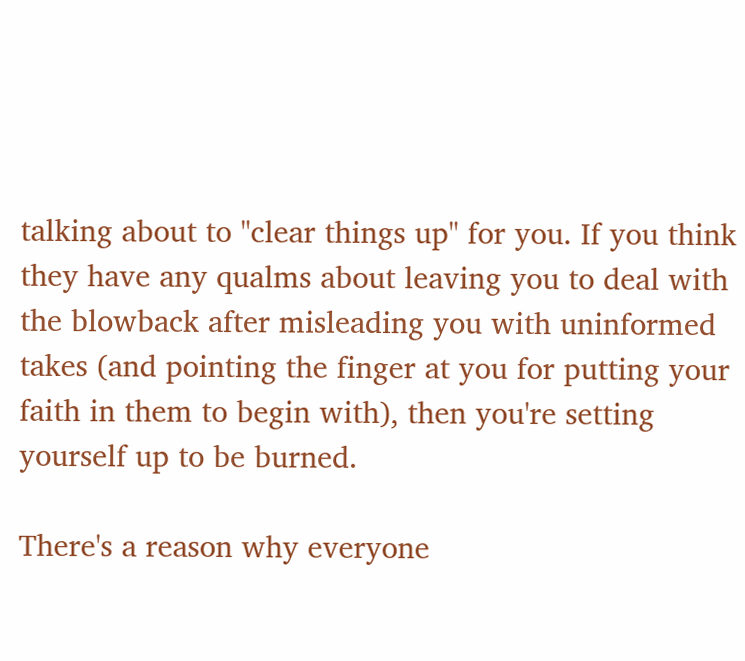talking about to "clear things up" for you. If you think they have any qualms about leaving you to deal with the blowback after misleading you with uninformed takes (and pointing the finger at you for putting your faith in them to begin with), then you're setting yourself up to be burned.

There's a reason why everyone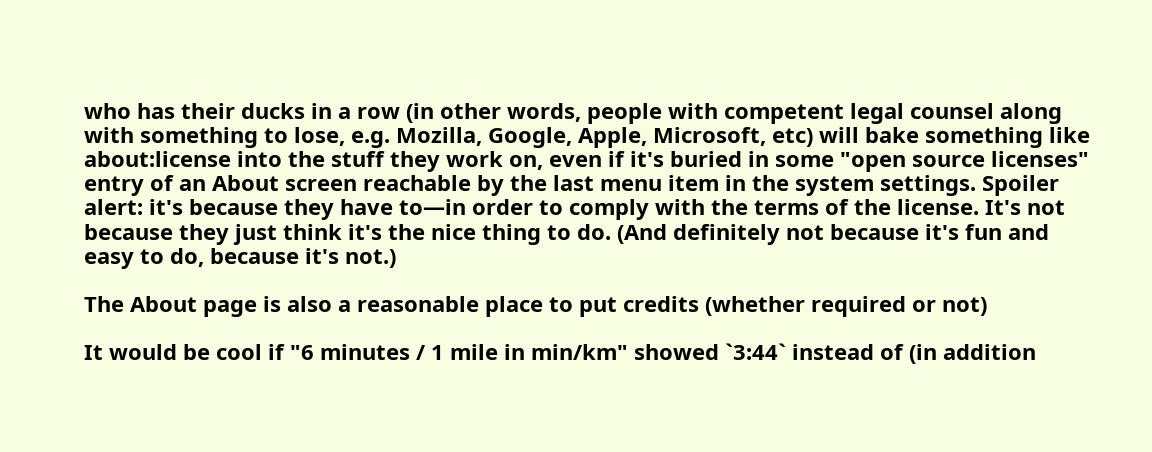who has their ducks in a row (in other words, people with competent legal counsel along with something to lose, e.g. Mozilla, Google, Apple, Microsoft, etc) will bake something like about:license into the stuff they work on, even if it's buried in some "open source licenses" entry of an About screen reachable by the last menu item in the system settings. Spoiler alert: it's because they have to—in order to comply with the terms of the license. It's not because they just think it's the nice thing to do. (And definitely not because it's fun and easy to do, because it's not.)

The About page is also a reasonable place to put credits (whether required or not)

It would be cool if "6 minutes / 1 mile in min/km" showed `3:44` instead of (in addition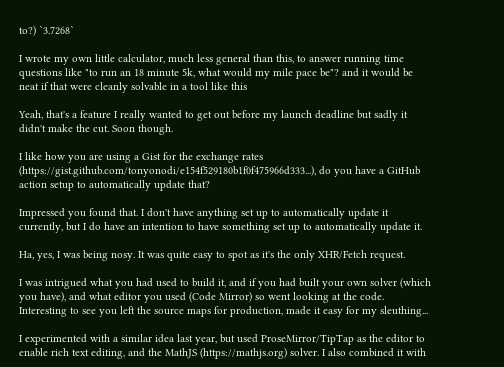to?) `3.7268`

I wrote my own little calculator, much less general than this, to answer running time questions like "to run an 18 minute 5k, what would my mile pace be"? and it would be neat if that were cleanly solvable in a tool like this

Yeah, that's a feature I really wanted to get out before my launch deadline but sadly it didn't make the cut. Soon though.

I like how you are using a Gist for the exchange rates (https://gist.github.com/tonyonodi/e154f529180b1f0f475966d333...), do you have a GitHub action setup to automatically update that?

Impressed you found that. I don't have anything set up to automatically update it currently, but I do have an intention to have something set up to automatically update it.

Ha, yes, I was being nosy. It was quite easy to spot as it's the only XHR/Fetch request.

I was intrigued what you had used to build it, and if you had built your own solver (which you have), and what editor you used (Code Mirror) so went looking at the code. Interesting to see you left the source maps for production, made it easy for my sleuthing...

I experimented with a similar idea last year, but used ProseMirror/TipTap as the editor to enable rich text editing, and the MathJS (https://mathjs.org) solver. I also combined it with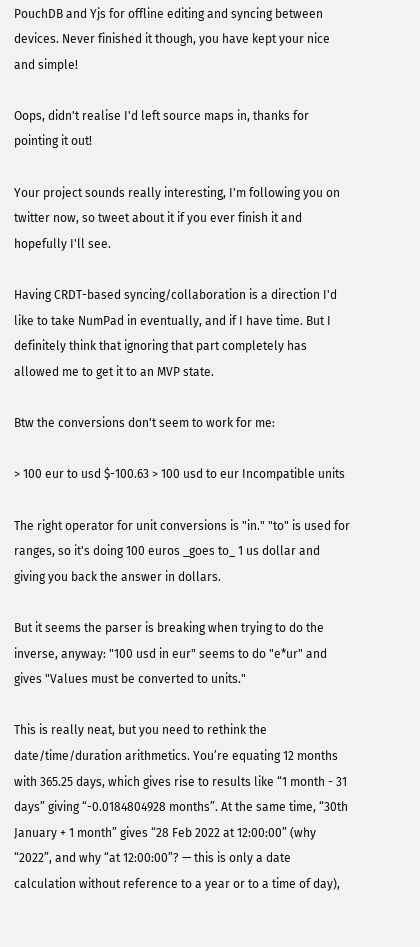PouchDB and Yjs for offline editing and syncing between devices. Never finished it though, you have kept your nice and simple!

Oops, didn't realise I'd left source maps in, thanks for pointing it out!

Your project sounds really interesting, I'm following you on twitter now, so tweet about it if you ever finish it and hopefully I'll see.

Having CRDT-based syncing/collaboration is a direction I'd like to take NumPad in eventually, and if I have time. But I definitely think that ignoring that part completely has allowed me to get it to an MVP state.

Btw the conversions don't seem to work for me:

> 100 eur to usd $-100.63 > 100 usd to eur Incompatible units

The right operator for unit conversions is "in." "to" is used for ranges, so it's doing 100 euros _goes to_ 1 us dollar and giving you back the answer in dollars.

But it seems the parser is breaking when trying to do the inverse, anyway: "100 usd in eur" seems to do "e*ur" and gives "Values must be converted to units."

This is really neat, but you need to rethink the date/time/duration arithmetics. You’re equating 12 months with 365.25 days, which gives rise to results like “1 month - 31 days” giving “-0.0184804928 months”. At the same time, “30th January + 1 month” gives “28 Feb 2022 at 12:00:00” (why “2022”, and why “at 12:00:00”? — this is only a date calculation without reference to a year or to a time of day),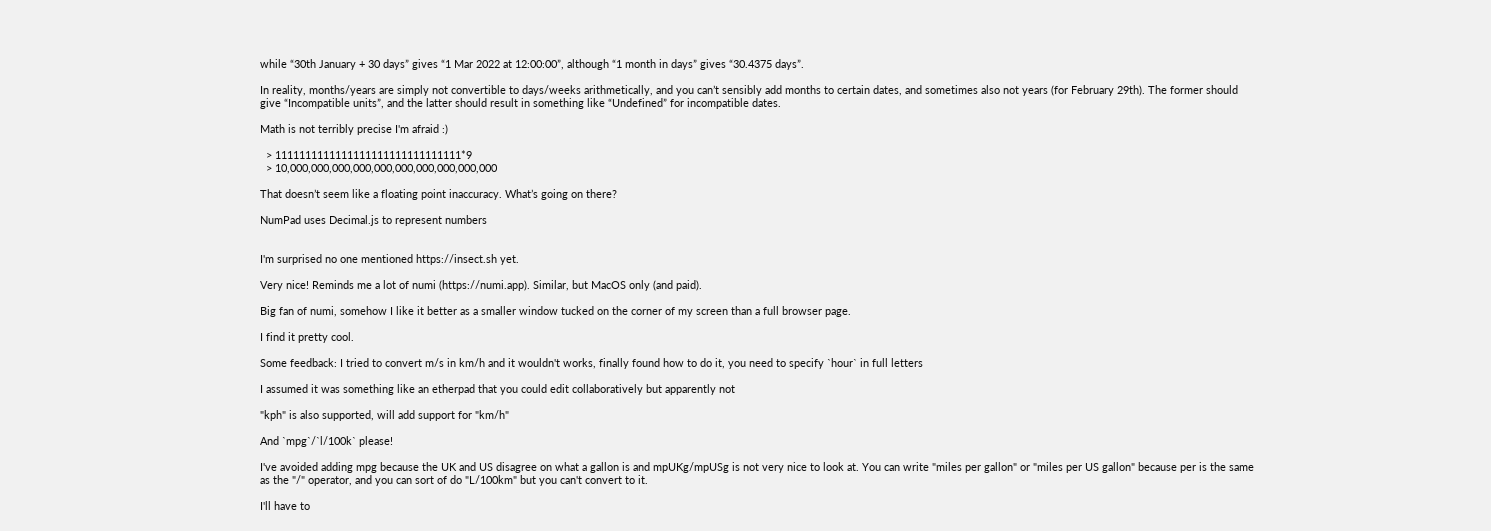while “30th January + 30 days” gives “1 Mar 2022 at 12:00:00”, although “1 month in days” gives “30.4375 days”.

In reality, months/years are simply not convertible to days/weeks arithmetically, and you can’t sensibly add months to certain dates, and sometimes also not years (for February 29th). The former should give “Incompatible units”, and the latter should result in something like “Undefined” for incompatible dates.

Math is not terribly precise I'm afraid :)

  > 1111111111111111111111111111111*9
  > 10,000,000,000,000,000,000,000,000,000,000

That doesn’t seem like a floating point inaccuracy. What’s going on there?

NumPad uses Decimal.js to represent numbers


I'm surprised no one mentioned https://insect.sh yet.

Very nice! Reminds me a lot of numi (https://numi.app). Similar, but MacOS only (and paid).

Big fan of numi, somehow I like it better as a smaller window tucked on the corner of my screen than a full browser page.

I find it pretty cool.

Some feedback: I tried to convert m/s in km/h and it wouldn't works, finally found how to do it, you need to specify `hour` in full letters

I assumed it was something like an etherpad that you could edit collaboratively but apparently not

"kph" is also supported, will add support for "km/h"

And `mpg`/`l/100k` please!

I've avoided adding mpg because the UK and US disagree on what a gallon is and mpUKg/mpUSg is not very nice to look at. You can write "miles per gallon" or "miles per US gallon" because per is the same as the "/" operator, and you can sort of do "L/100km" but you can't convert to it.

I'll have to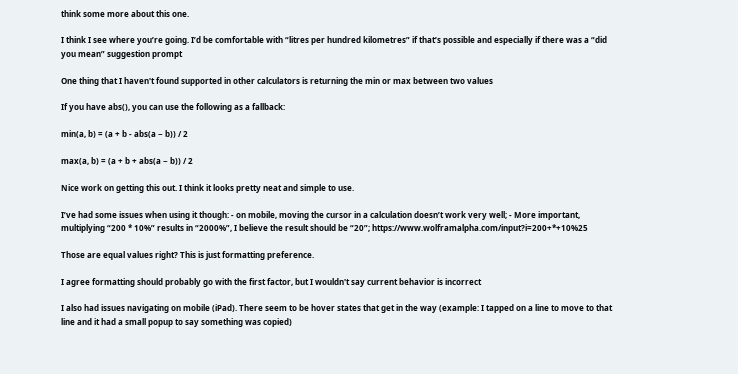think some more about this one.

I think I see where you’re going. I’d be comfortable with “litres per hundred kilometres” if that’s possible and especially if there was a “did you mean” suggestion prompt

One thing that I haven't found supported in other calculators is returning the min or max between two values

If you have abs(), you can use the following as a fallback:

min(a, b) = (a + b - abs(a − b)) / 2

max(a, b) = (a + b + abs(a − b)) / 2

Nice work on getting this out. I think it looks pretty neat and simple to use.

I’ve had some issues when using it though: - on mobile, moving the cursor in a calculation doesn’t work very well; - More important, multiplying “200 * 10%” results in “2000%”, I believe the result should be “20”; https://www.wolframalpha.com/input?i=200+*+10%25

Those are equal values right? This is just formatting preference.

I agree formatting should probably go with the first factor, but I wouldn't say current behavior is incorrect

I also had issues navigating on mobile (iPad). There seem to be hover states that get in the way (example: I tapped on a line to move to that line and it had a small popup to say something was copied)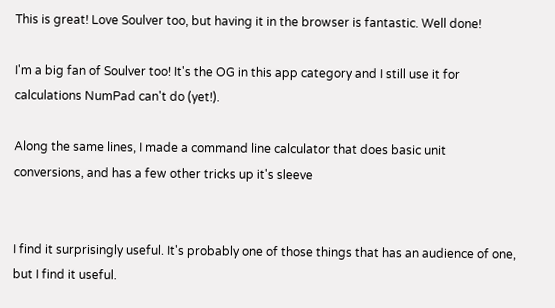This is great! Love Soulver too, but having it in the browser is fantastic. Well done!

I'm a big fan of Soulver too! It's the OG in this app category and I still use it for calculations NumPad can't do (yet!).

Along the same lines, I made a command line calculator that does basic unit conversions, and has a few other tricks up it's sleeve


I find it surprisingly useful. It's probably one of those things that has an audience of one, but I find it useful.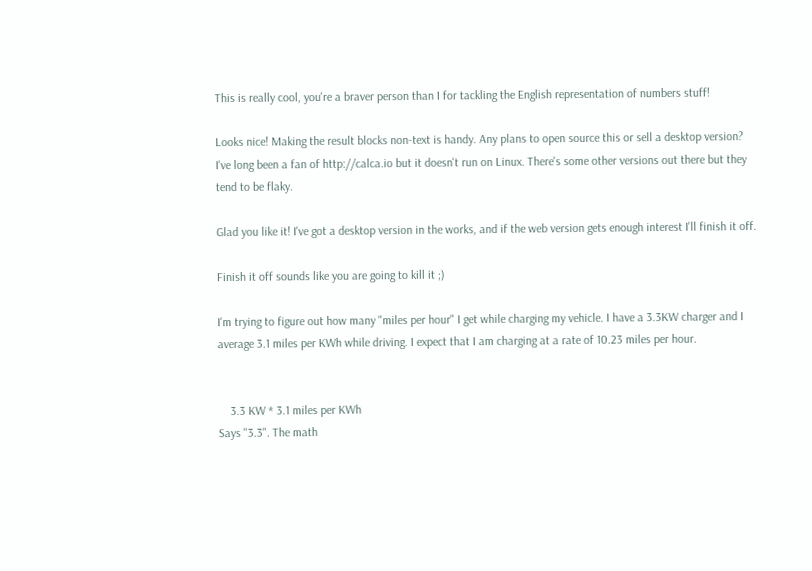This is really cool, you're a braver person than I for tackling the English representation of numbers stuff!

Looks nice! Making the result blocks non-text is handy. Any plans to open source this or sell a desktop version? I've long been a fan of http://calca.io but it doesn't run on Linux. There's some other versions out there but they tend to be flaky.

Glad you like it! I've got a desktop version in the works, and if the web version gets enough interest I'll finish it off.

Finish it off sounds like you are going to kill it ;)

I'm trying to figure out how many "miles per hour" I get while charging my vehicle. I have a 3.3KW charger and I average 3.1 miles per KWh while driving. I expect that I am charging at a rate of 10.23 miles per hour.


    3.3 KW * 3.1 miles per KWh
Says "3.3". The math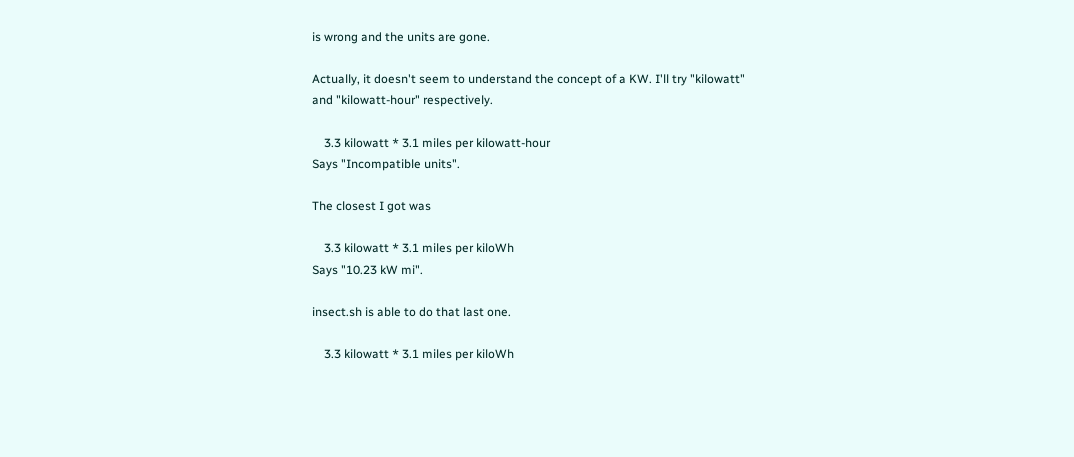is wrong and the units are gone.

Actually, it doesn't seem to understand the concept of a KW. I'll try "kilowatt" and "kilowatt-hour" respectively.

    3.3 kilowatt * 3.1 miles per kilowatt-hour
Says "Incompatible units".

The closest I got was

    3.3 kilowatt * 3.1 miles per kiloWh
Says "10.23 kW mi".

insect.sh is able to do that last one.

    3.3 kilowatt * 3.1 miles per kiloWh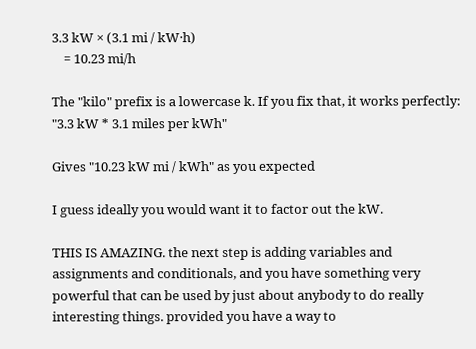3.3 kW × (3.1 mi / kW·h)
    = 10.23 mi/h

The "kilo" prefix is a lowercase k. If you fix that, it works perfectly: "3.3 kW * 3.1 miles per kWh"

Gives "10.23 kW mi / kWh" as you expected

I guess ideally you would want it to factor out the kW.

THIS IS AMAZING. the next step is adding variables and assignments and conditionals, and you have something very powerful that can be used by just about anybody to do really interesting things. provided you have a way to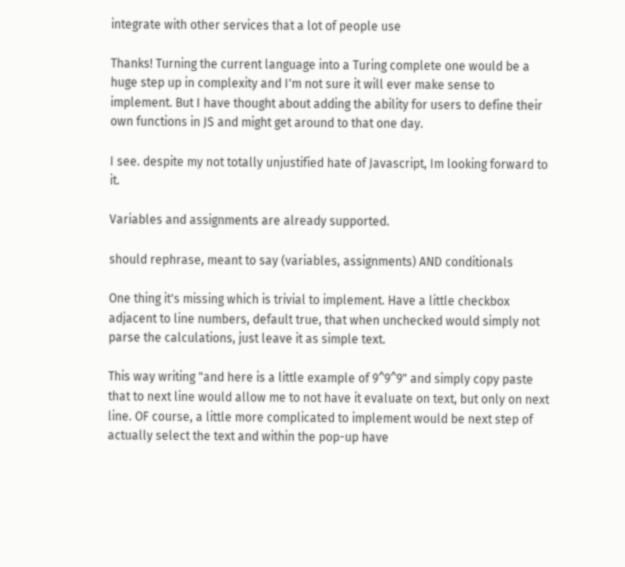integrate with other services that a lot of people use

Thanks! Turning the current language into a Turing complete one would be a huge step up in complexity and I'm not sure it will ever make sense to implement. But I have thought about adding the ability for users to define their own functions in JS and might get around to that one day.

I see. despite my not totally unjustified hate of Javascript, Im looking forward to it.

Variables and assignments are already supported.

should rephrase, meant to say (variables, assignments) AND conditionals

One thing it's missing which is trivial to implement. Have a little checkbox adjacent to line numbers, default true, that when unchecked would simply not parse the calculations, just leave it as simple text.

This way writing "and here is a little example of 9^9^9" and simply copy paste that to next line would allow me to not have it evaluate on text, but only on next line. OF course, a little more complicated to implement would be next step of actually select the text and within the pop-up have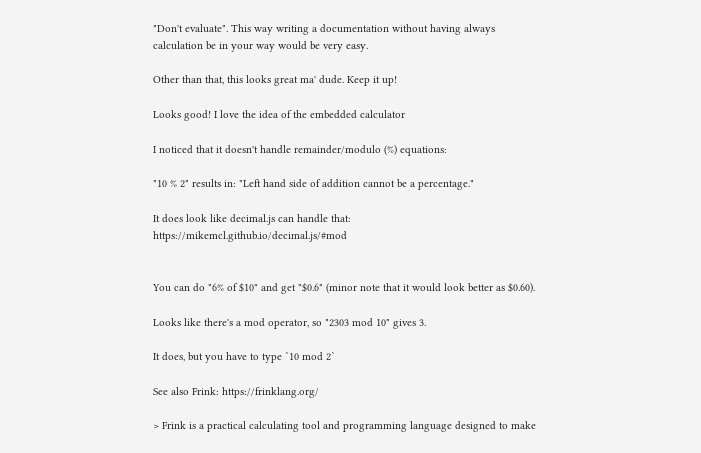"Don't evaluate". This way writing a documentation without having always calculation be in your way would be very easy.

Other than that, this looks great ma' dude. Keep it up!

Looks good! I love the idea of the embedded calculator

I noticed that it doesn't handle remainder/modulo (%) equations:

"10 % 2" results in: "Left hand side of addition cannot be a percentage."

It does look like decimal.js can handle that: https://mikemcl.github.io/decimal.js/#mod


You can do "6% of $10" and get "$0.6" (minor note that it would look better as $0.60).

Looks like there's a mod operator, so "2303 mod 10" gives 3.

It does, but you have to type `10 mod 2`

See also Frink: https://frinklang.org/

> Frink is a practical calculating tool and programming language designed to make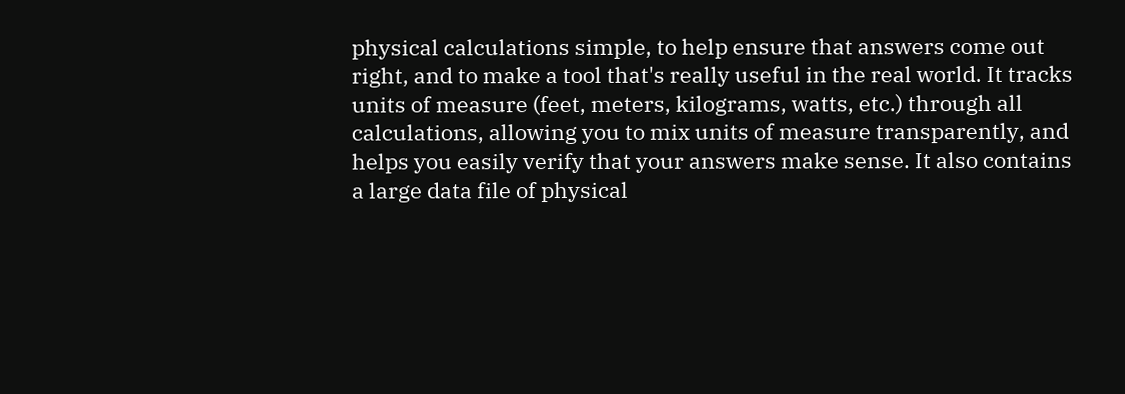physical calculations simple, to help ensure that answers come out right, and to make a tool that's really useful in the real world. It tracks units of measure (feet, meters, kilograms, watts, etc.) through all calculations, allowing you to mix units of measure transparently, and helps you easily verify that your answers make sense. It also contains a large data file of physical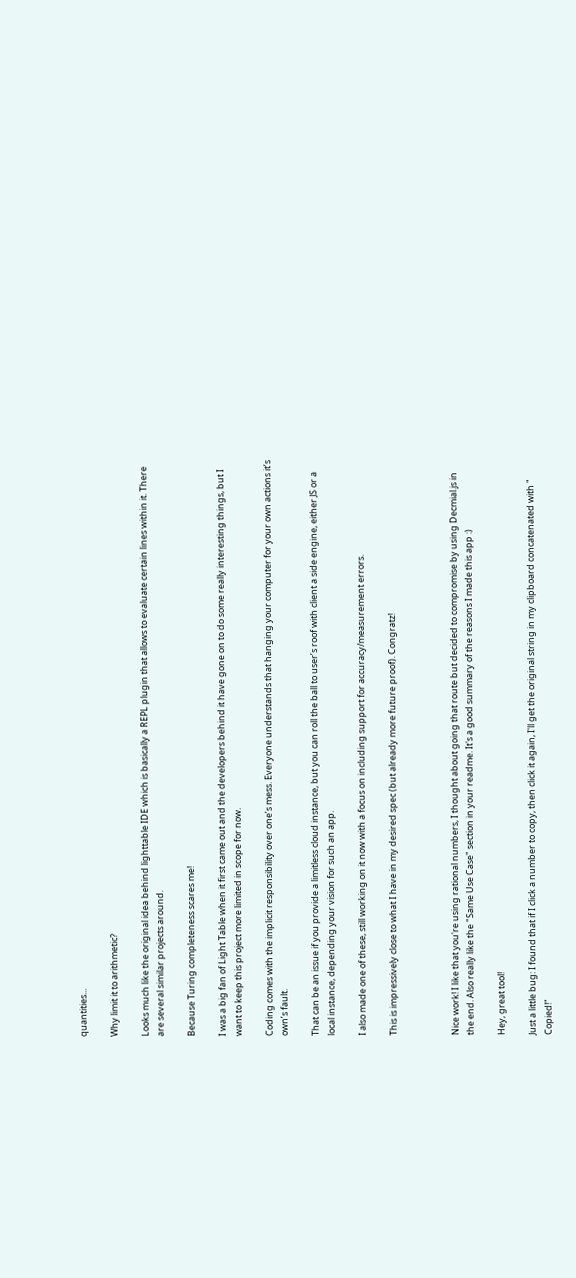quantities...

Why limit it to arithmetic?

Looks much like the original idea behind lighttable IDE which is basically a REPL plugin that allows to evaluate certain lines within it. There are several similar projects around.

Because Turing completeness scares me!

I was a big fan of Light Table when it first came out and the developers behind it have gone on to do some really interesting things, but I want to keep this project more limited in scope for now.

Coding comes with the implicit responsibility over one’s mess. Everyone understands that hanging your computer for your own actions it’s own’s fault.

That can be an issue if you provide a limitless cloud instance, but you can roll the ball to user’s roof with client a side engine, either JS or a local instance, depending your vision for such an app.

I also made one of these, still working on it now with a focus on including support for accuracy/measurement errors.

This is impressively close to what I have in my desired spec (but already more future proof). Congratz!



Nice work! I like that you're using rational numbers, I thought about going that route but decided to compromise by using Decmial.js in the end. Also really like the "Same Use Case" section in your readme. It's a good summary of the reasons I made this app :)

Hey, great tool!

Just a little bug: I found that if I click a number to copy, then click it again, I'll get the original string in my clipboard concatenated with " Copied!"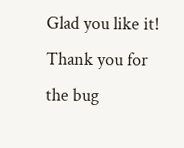Glad you like it! Thank you for the bug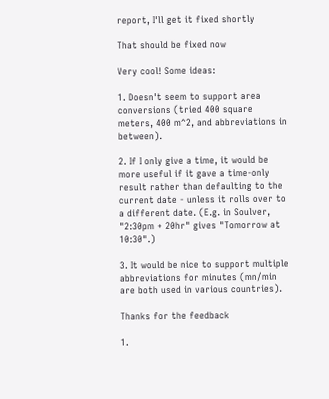report, I'll get it fixed shortly

That should be fixed now

Very cool! Some ideas:

1. Doesn't seem to support area conversions (tried 400 square meters, 400 m^2, and abbreviations in between).

2. If I only give a time, it would be more useful if it gave a time-only result rather than defaulting to the current date - unless it rolls over to a different date. (E.g. in Soulver, "2:30pm + 20hr" gives "Tomorrow at 10:30".)

3. It would be nice to support multiple abbreviations for minutes (mn/min are both used in various countries).

Thanks for the feedback

1.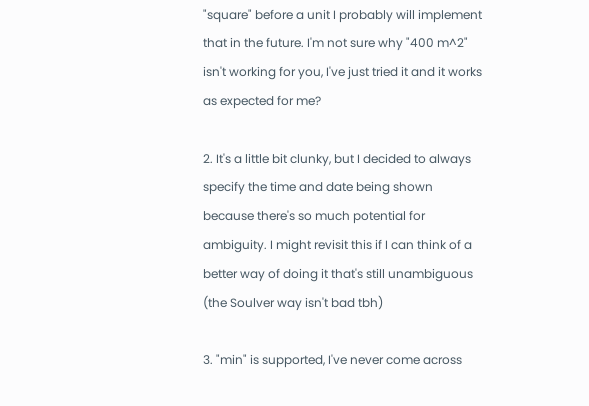"square" before a unit I probably will implement that in the future. I'm not sure why "400 m^2" isn't working for you, I've just tried it and it works as expected for me?

2. It's a little bit clunky, but I decided to always specify the time and date being shown because there's so much potential for ambiguity. I might revisit this if I can think of a better way of doing it that's still unambiguous (the Soulver way isn't bad tbh)

3. "min" is supported, I've never come across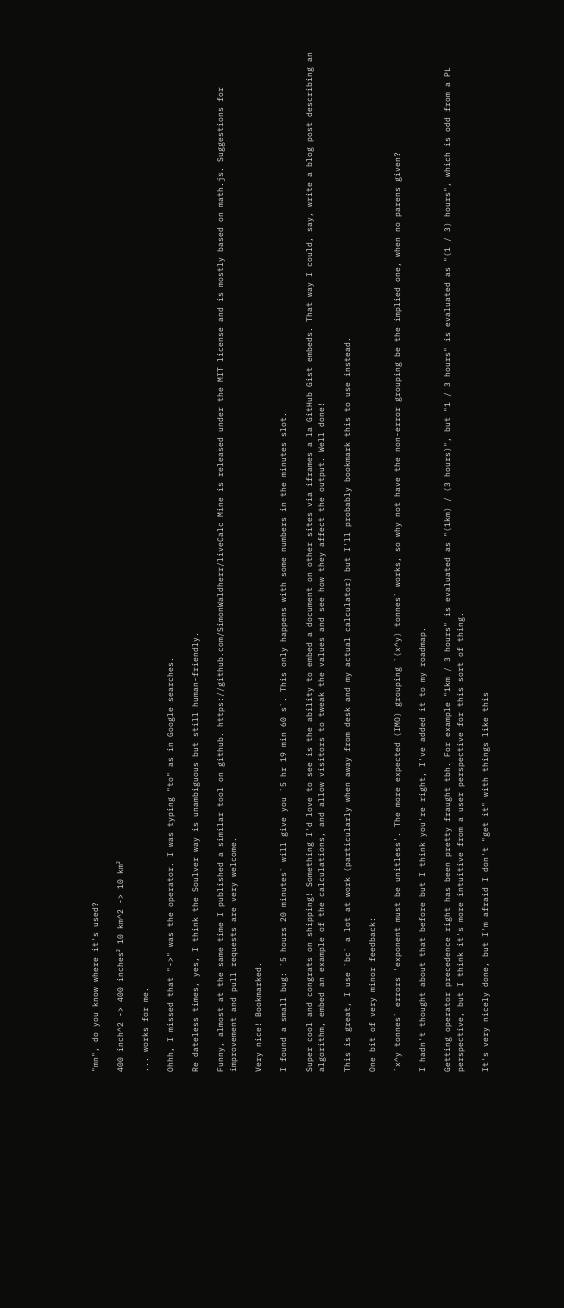"mn", do you know where it's used?

400 inch^2 -> 400 inches² 10 km^2 -> 10 km²

... works for me.

Ohhh, I missed that "->" was the operator. I was typing "to" as in Google searches.

Re dateless times, yes, I think the Soulver way is unambiguous but still human-friendly.

Funny, almost at the same time I published a similar tool on github. https://github.com/SimonWaldherr/liveCalc Mine is released under the MIT license and is mostly based on math.js. Suggestions for improvement and pull requests are very welcome.

Very nice! Bookmarked.

I found a small bug: `5 hours 20 minutes` will give you `5 hr 19 min 60 s`. This only happens with some numbers in the minutes slot.

Super cool and congrats on shipping! Something I'd love to see is the ability to embed a document on other sites via iframes a la GitHub Gist embeds. That way I could, say, write a blog post describing an algorithm, embed an example of the calculations, and allow visitors to tweak the values and see how they affect the output. Well done!

This is great, I use `bc` a lot at work (particularly when away from desk and my actual calculator) but I'll probably bookmark this to use instead.

One bit of very minor feedback:

`x^y tonnes` errors 'exponent must be unitless'. The more expected (IMO) grouping `(x^y) tonnes` works, so why not have the non-error grouping be the implied one, when no parens given?

I hadn't thought about that before but I think you're right, I've added it to my roadmap.

Getting operator precedence right has been pretty fraught tbh. For example "1km / 3 hours" is evaluated as "(1km) / (3 hours)", but "1 / 3 hours" is evaluated as "(1 / 3) hours", which is odd from a PL perspective, but I think it's more intuitive from a user perspective for this sort of thing.

It's very nicely done, but I'm afraid I don't "get it" with things like this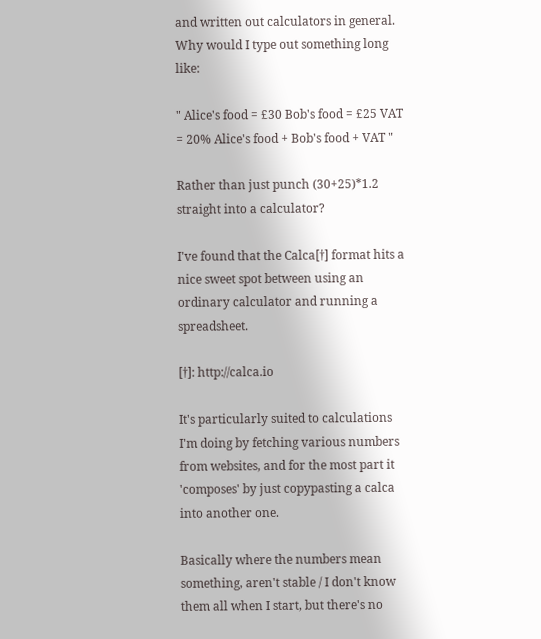and written out calculators in general. Why would I type out something long like:

" Alice's food = £30 Bob's food = £25 VAT = 20% Alice's food + Bob's food + VAT "

Rather than just punch (30+25)*1.2 straight into a calculator?

I've found that the Calca[†] format hits a nice sweet spot between using an ordinary calculator and running a spreadsheet.

[†]: http://calca.io

It's particularly suited to calculations I'm doing by fetching various numbers from websites, and for the most part it 'composes' by just copypasting a calca into another one.

Basically where the numbers mean something, aren't stable / I don't know them all when I start, but there's no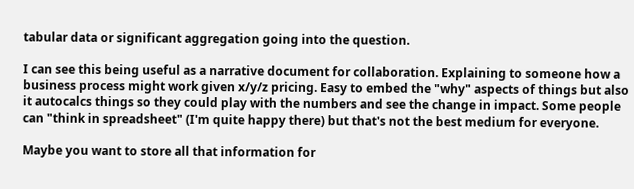tabular data or significant aggregation going into the question.

I can see this being useful as a narrative document for collaboration. Explaining to someone how a business process might work given x/y/z pricing. Easy to embed the "why" aspects of things but also it autocalcs things so they could play with the numbers and see the change in impact. Some people can "think in spreadsheet" (I'm quite happy there) but that's not the best medium for everyone.

Maybe you want to store all that information for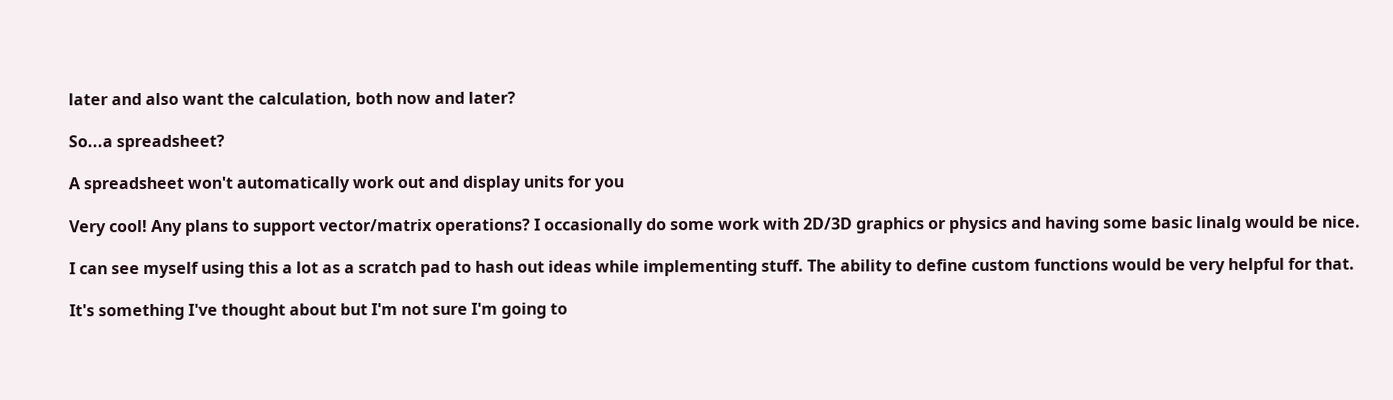later and also want the calculation, both now and later?

So...a spreadsheet?

A spreadsheet won't automatically work out and display units for you

Very cool! Any plans to support vector/matrix operations? I occasionally do some work with 2D/3D graphics or physics and having some basic linalg would be nice.

I can see myself using this a lot as a scratch pad to hash out ideas while implementing stuff. The ability to define custom functions would be very helpful for that.

It's something I've thought about but I'm not sure I'm going to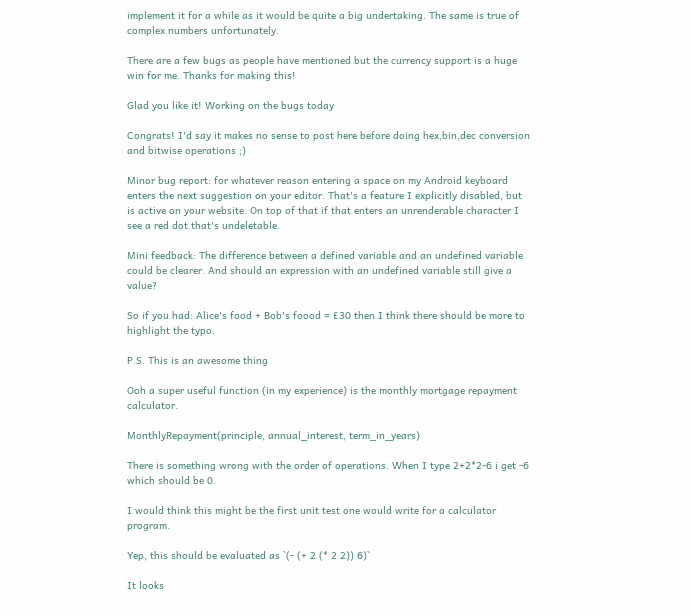implement it for a while as it would be quite a big undertaking. The same is true of complex numbers unfortunately.

There are a few bugs as people have mentioned but the currency support is a huge win for me. Thanks for making this!

Glad you like it! Working on the bugs today

Congrats! I'd say it makes no sense to post here before doing hex,bin,dec conversion and bitwise operations ;)

Minor bug report: for whatever reason entering a space on my Android keyboard enters the next suggestion on your editor. That's a feature I explicitly disabled, but is active on your website. On top of that if that enters an unrenderable character I see a red dot that's undeletable.

Mini feedback: The difference between a defined variable and an undefined variable could be clearer. And should an expression with an undefined variable still give a value?

So if you had: Alice's food + Bob's foood = £30 then I think there should be more to highlight the typo.

P.S. This is an awesome thing

Ooh a super useful function (in my experience) is the monthly mortgage repayment calculator.

MonthlyRepayment(principle, annual_interest, term_in_years)

There is something wrong with the order of operations. When I type 2+2*2-6 i get -6 which should be 0.

I would think this might be the first unit test one would write for a calculator program.

Yep, this should be evaluated as `(- (+ 2 (* 2 2)) 6)`

It looks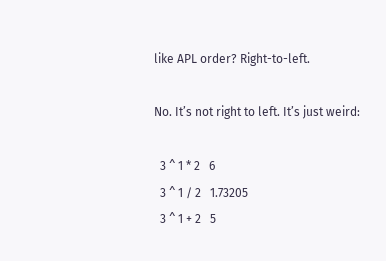like APL order? Right-to-left.

No. It’s not right to left. It’s just weird:

  3 ^ 1 * 2   6
  3 ^ 1 / 2   1.73205
  3 ^ 1 + 2   5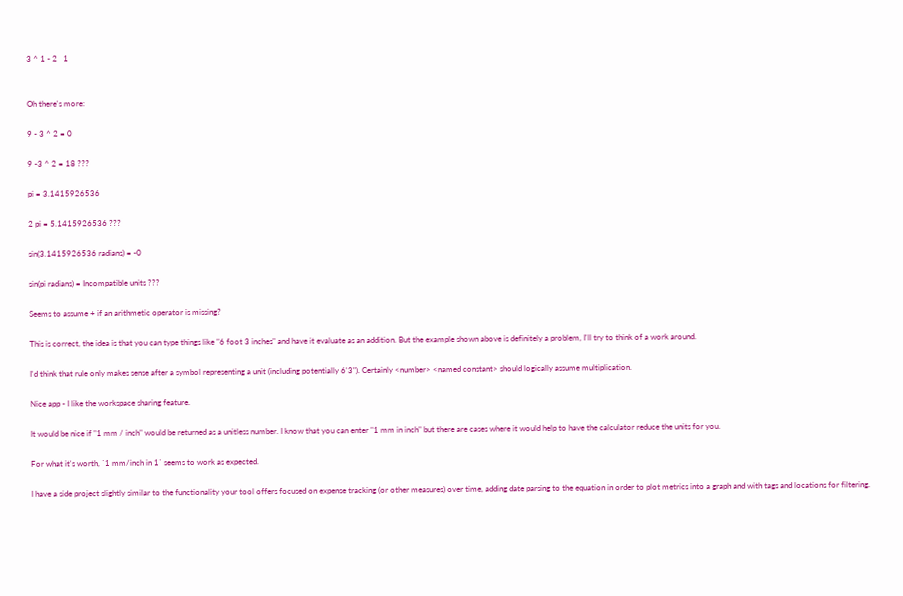3 ^ 1 - 2   1


Oh there's more:

9 - 3 ^ 2 = 0

9 -3 ^ 2 = 18 ???

pi = 3.1415926536

2 pi = 5.1415926536 ???

sin(3.1415926536 radians) = -0

sin(pi radians) = Incompatible units ???

Seems to assume + if an arithmetic operator is missing?

This is correct, the idea is that you can type things like "6 foot 3 inches" and have it evaluate as an addition. But the example shown above is definitely a problem, I'll try to think of a work around.

I'd think that rule only makes sense after a symbol representing a unit (including potentially 6'3"). Certainly <number> <named constant> should logically assume multiplication.

Nice app - I like the workspace sharing feature.

It would be nice if "1 mm / inch" would be returned as a unitless number. I know that you can enter "1 mm in inch" but there are cases where it would help to have the calculator reduce the units for you.

For what it's worth, `1 mm/inch in 1` seems to work as expected.

I have a side project slightly similar to the functionality your tool offers focused on expense tracking (or other measures) over time, adding date parsing to the equation in order to plot metrics into a graph and with tags and locations for filtering.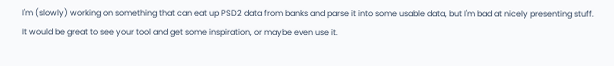I'm (slowly) working on something that can eat up PSD2 data from banks and parse it into some usable data, but I'm bad at nicely presenting stuff. It would be great to see your tool and get some inspiration, or maybe even use it.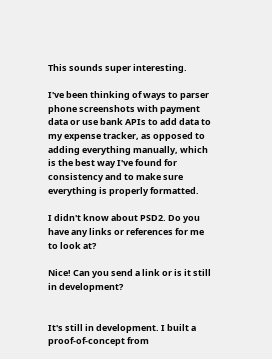This sounds super interesting.

I've been thinking of ways to parser phone screenshots with payment data or use bank APIs to add data to my expense tracker, as opposed to adding everything manually, which is the best way I've found for consistency and to make sure everything is properly formatted.

I didn't know about PSD2. Do you have any links or references for me to look at?

Nice! Can you send a link or is it still in development?


It's still in development. I built a proof-of-concept from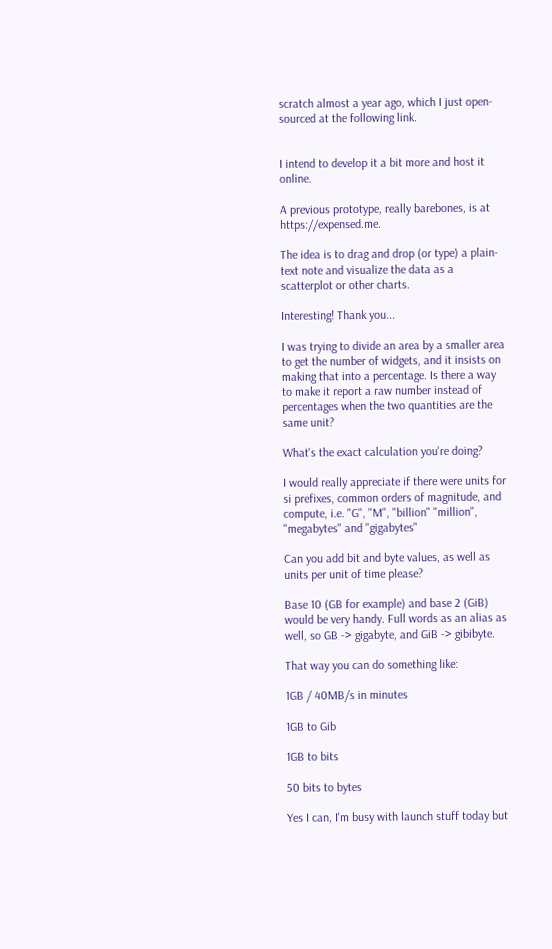scratch almost a year ago, which I just open-sourced at the following link.


I intend to develop it a bit more and host it online.

A previous prototype, really barebones, is at https://expensed.me.

The idea is to drag and drop (or type) a plain-text note and visualize the data as a scatterplot or other charts.

Interesting! Thank you...

I was trying to divide an area by a smaller area to get the number of widgets, and it insists on making that into a percentage. Is there a way to make it report a raw number instead of percentages when the two quantities are the same unit?

What's the exact calculation you're doing?

I would really appreciate if there were units for si prefixes, common orders of magnitude, and compute, i.e. "G", "M", "billion" "million", "megabytes" and "gigabytes"

Can you add bit and byte values, as well as units per unit of time please?

Base 10 (GB for example) and base 2 (GiB) would be very handy. Full words as an alias as well, so GB -> gigabyte, and GiB -> gibibyte.

That way you can do something like:

1GB / 40MB/s in minutes

1GB to Gib

1GB to bits

50 bits to bytes

Yes I can, I'm busy with launch stuff today but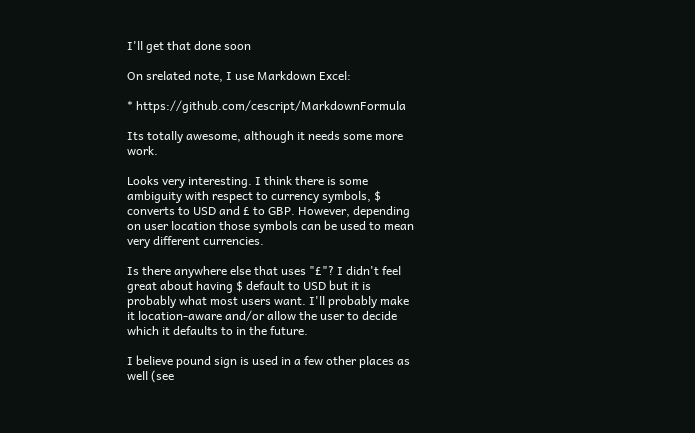I'll get that done soon

On srelated note, I use Markdown Excel:

* https://github.com/cescript/MarkdownFormula

Its totally awesome, although it needs some more work.

Looks very interesting. I think there is some ambiguity with respect to currency symbols, $ converts to USD and £ to GBP. However, depending on user location those symbols can be used to mean very different currencies.

Is there anywhere else that uses "£"? I didn't feel great about having $ default to USD but it is probably what most users want. I'll probably make it location-aware and/or allow the user to decide which it defaults to in the future.

I believe pound sign is used in a few other places as well (see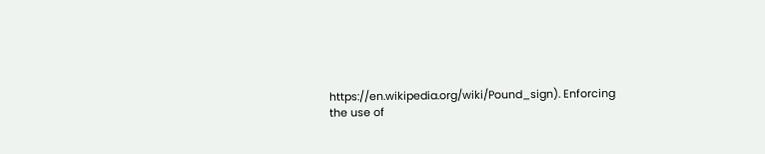https://en.wikipedia.org/wiki/Pound_sign). Enforcing the use of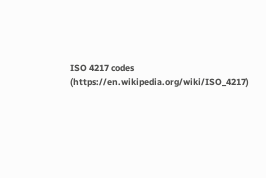ISO 4217 codes (https://en.wikipedia.org/wiki/ISO_4217)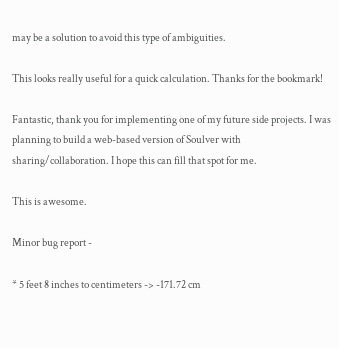may be a solution to avoid this type of ambiguities.

This looks really useful for a quick calculation. Thanks for the bookmark!

Fantastic, thank you for implementing one of my future side projects. I was planning to build a web-based version of Soulver with sharing/collaboration. I hope this can fill that spot for me.

This is awesome.

Minor bug report -

* 5 feet 8 inches to centimeters -> -171.72 cm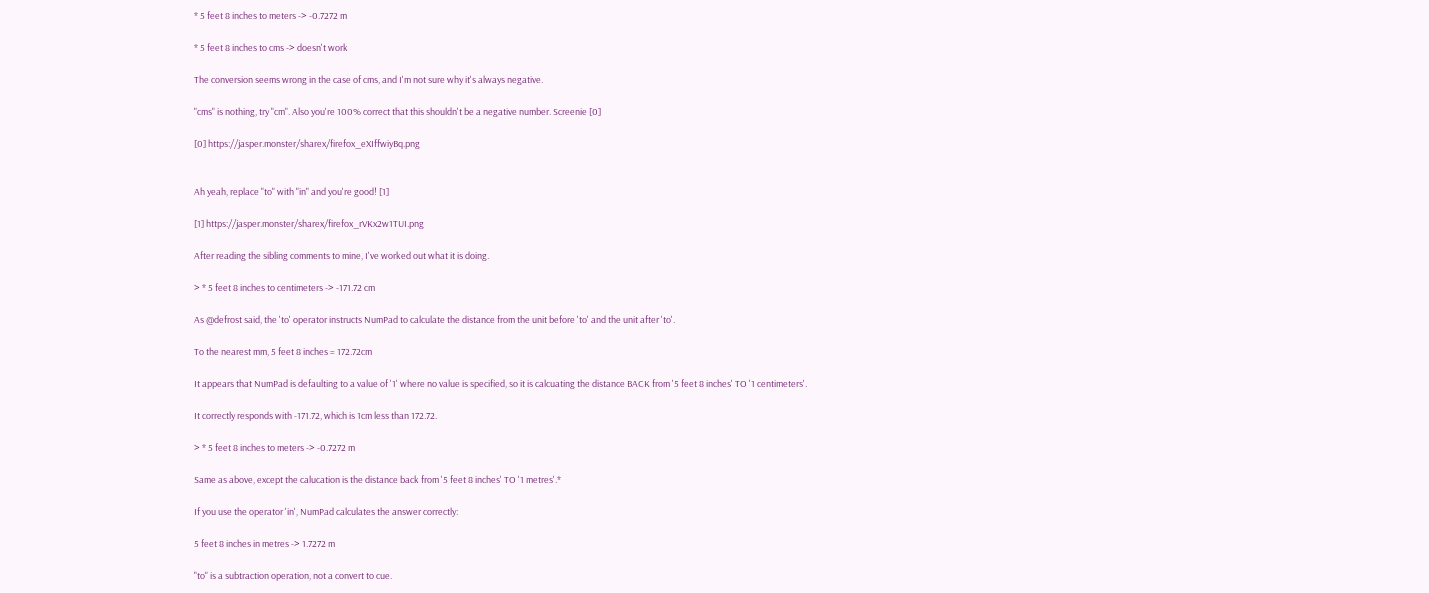* 5 feet 8 inches to meters -> -0.7272 m

* 5 feet 8 inches to cms -> doesn't work

The conversion seems wrong in the case of cms, and I'm not sure why it's always negative.

"cms" is nothing, try "cm". Also you're 100% correct that this shouldn't be a negative number. Screenie [0]

[0] https://jasper.monster/sharex/firefox_eXIffwiyBq.png


Ah yeah, replace "to" with "in" and you're good! [1]

[1] https://jasper.monster/sharex/firefox_rVKx2w1TUI.png

After reading the sibling comments to mine, I've worked out what it is doing.

> * 5 feet 8 inches to centimeters -> -171.72 cm

As @defrost said, the 'to' operator instructs NumPad to calculate the distance from the unit before 'to' and the unit after 'to'.

To the nearest mm, 5 feet 8 inches = 172.72cm

It appears that NumPad is defaulting to a value of '1' where no value is specified, so it is calcuating the distance BACK from '5 feet 8 inches' TO '1 centimeters'.

It correctly responds with -171.72, which is 1cm less than 172.72.

> * 5 feet 8 inches to meters -> -0.7272 m

Same as above, except the calucation is the distance back from '5 feet 8 inches' TO '1 metres'.*

If you use the operator 'in', NumPad calculates the answer correctly:

5 feet 8 inches in metres -> 1.7272 m

"to" is a subtraction operation, not a convert to cue.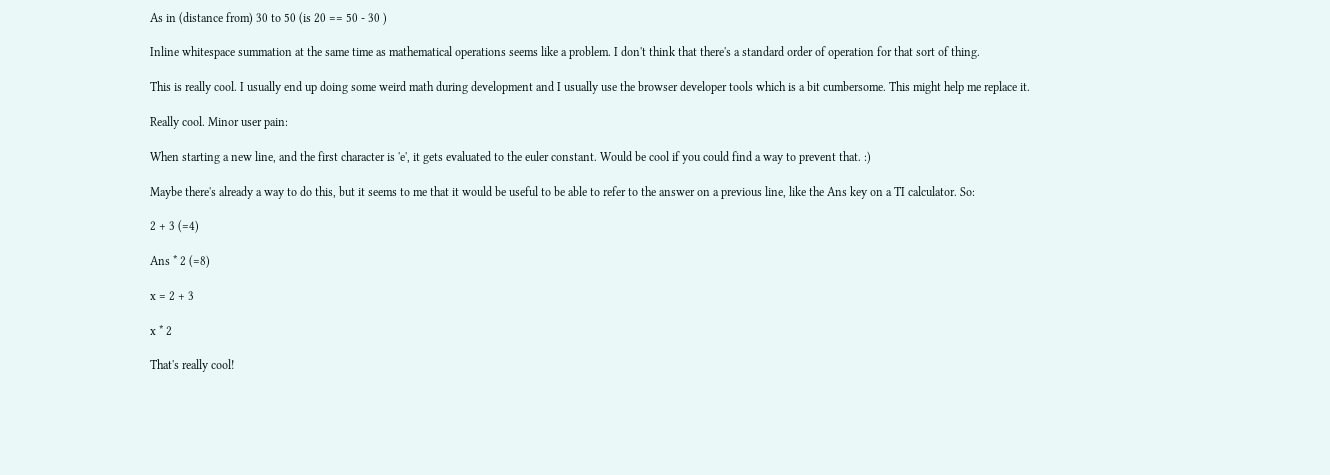As in (distance from) 30 to 50 (is 20 == 50 - 30 )

Inline whitespace summation at the same time as mathematical operations seems like a problem. I don't think that there's a standard order of operation for that sort of thing.

This is really cool. I usually end up doing some weird math during development and I usually use the browser developer tools which is a bit cumbersome. This might help me replace it.

Really cool. Minor user pain:

When starting a new line, and the first character is 'e', it gets evaluated to the euler constant. Would be cool if you could find a way to prevent that. :)

Maybe there's already a way to do this, but it seems to me that it would be useful to be able to refer to the answer on a previous line, like the Ans key on a TI calculator. So:

2 + 3 (=4)

Ans * 2 (=8)

x = 2 + 3

x * 2

That's really cool!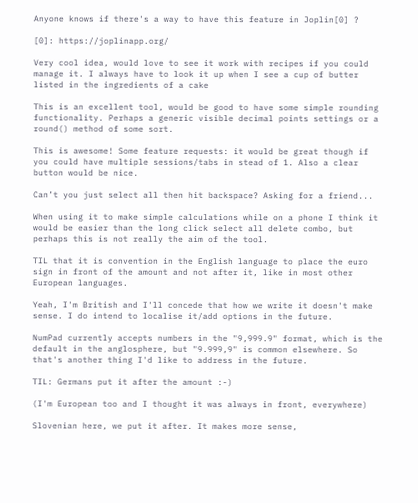Anyone knows if there's a way to have this feature in Joplin[0] ?

[0]: https://joplinapp.org/

Very cool idea, would love to see it work with recipes if you could manage it. I always have to look it up when I see a cup of butter listed in the ingredients of a cake

This is an excellent tool, would be good to have some simple rounding functionality. Perhaps a generic visible decimal points settings or a round() method of some sort.

This is awesome! Some feature requests: it would be great though if you could have multiple sessions/tabs in stead of 1. Also a clear button would be nice.

Can’t you just select all then hit backspace? Asking for a friend...

When using it to make simple calculations while on a phone I think it would be easier than the long click select all delete combo, but perhaps this is not really the aim of the tool.

TIL that it is convention in the English language to place the euro sign in front of the amount and not after it, like in most other European languages.

Yeah, I'm British and I'll concede that how we write it doesn't make sense. I do intend to localise it/add options in the future.

NumPad currently accepts numbers in the "9,999.9" format, which is the default in the anglosphere, but "9.999,9" is common elsewhere. So that's another thing I'd like to address in the future.

TIL: Germans put it after the amount :-)

(I'm European too and I thought it was always in front, everywhere)

Slovenian here, we put it after. It makes more sense,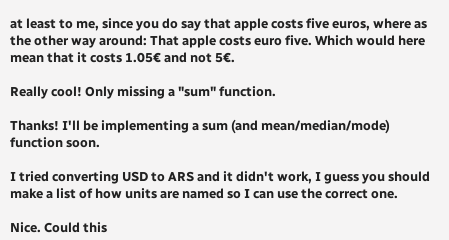at least to me, since you do say that apple costs five euros, where as the other way around: That apple costs euro five. Which would here mean that it costs 1.05€ and not 5€.

Really cool! Only missing a "sum" function.

Thanks! I'll be implementing a sum (and mean/median/mode) function soon.

I tried converting USD to ARS and it didn't work, I guess you should make a list of how units are named so I can use the correct one.

Nice. Could this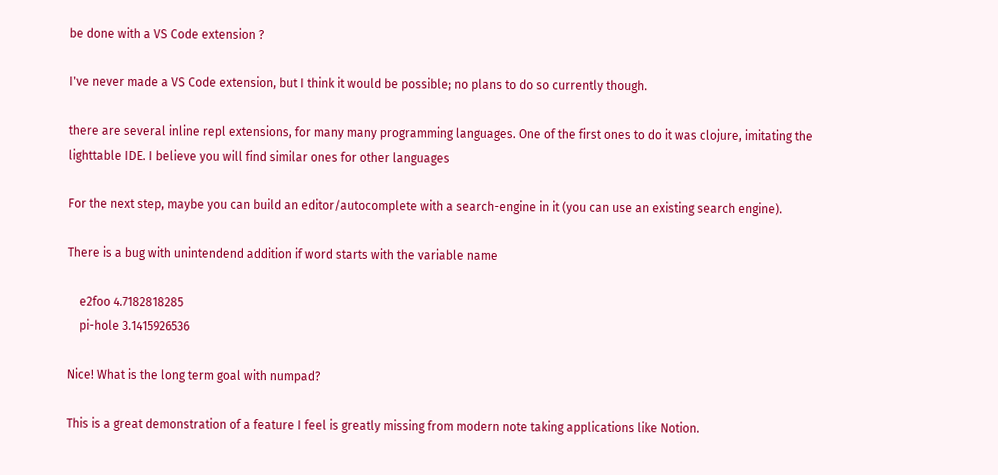be done with a VS Code extension ?

I've never made a VS Code extension, but I think it would be possible; no plans to do so currently though.

there are several inline repl extensions, for many many programming languages. One of the first ones to do it was clojure, imitating the lighttable IDE. I believe you will find similar ones for other languages

For the next step, maybe you can build an editor/autocomplete with a search-engine in it (you can use an existing search engine).

There is a bug with unintendend addition if word starts with the variable name

    e2foo 4.7182818285
    pi-hole 3.1415926536

Nice! What is the long term goal with numpad?

This is a great demonstration of a feature I feel is greatly missing from modern note taking applications like Notion.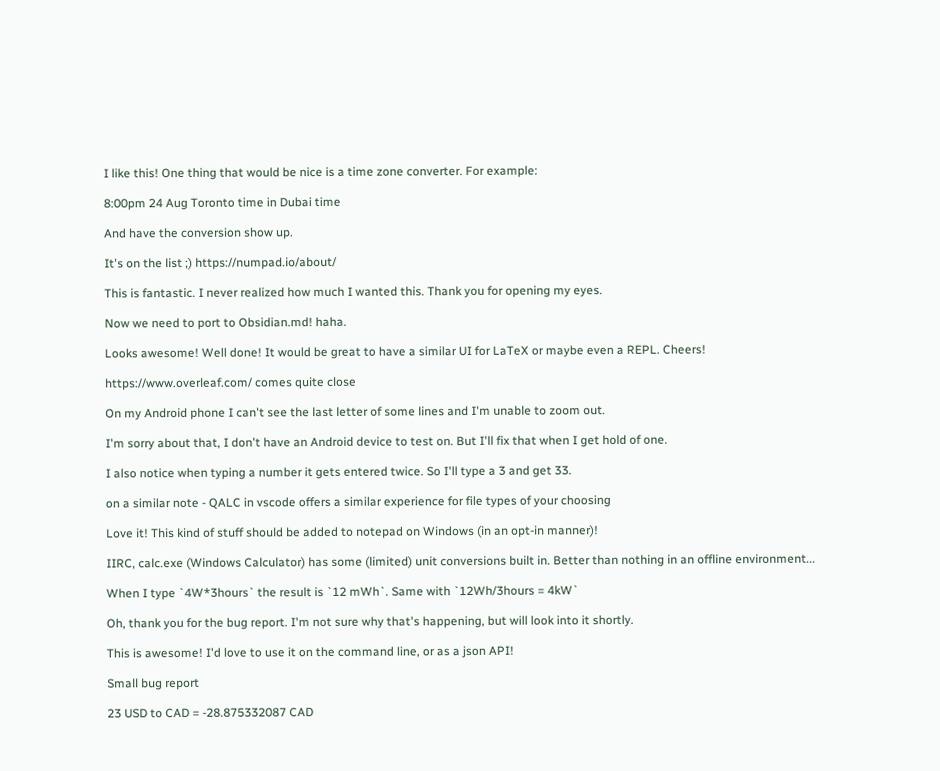I like this! One thing that would be nice is a time zone converter. For example:

8:00pm 24 Aug Toronto time in Dubai time

And have the conversion show up.

It's on the list ;) https://numpad.io/about/

This is fantastic. I never realized how much I wanted this. Thank you for opening my eyes.

Now we need to port to Obsidian.md! haha.

Looks awesome! Well done! It would be great to have a similar UI for LaTeX or maybe even a REPL. Cheers!

https://www.overleaf.com/ comes quite close

On my Android phone I can't see the last letter of some lines and I'm unable to zoom out.

I'm sorry about that, I don't have an Android device to test on. But I'll fix that when I get hold of one.

I also notice when typing a number it gets entered twice. So I'll type a 3 and get 33.

on a similar note - QALC in vscode offers a similar experience for file types of your choosing

Love it! This kind of stuff should be added to notepad on Windows (in an opt-in manner)!

IIRC, calc.exe (Windows Calculator) has some (limited) unit conversions built in. Better than nothing in an offline environment...

When I type `4W*3hours` the result is `12 mWh`. Same with `12Wh/3hours = 4kW`

Oh, thank you for the bug report. I'm not sure why that's happening, but will look into it shortly.

This is awesome! I'd love to use it on the command line, or as a json API!

Small bug report

23 USD to CAD = -28.875332087 CAD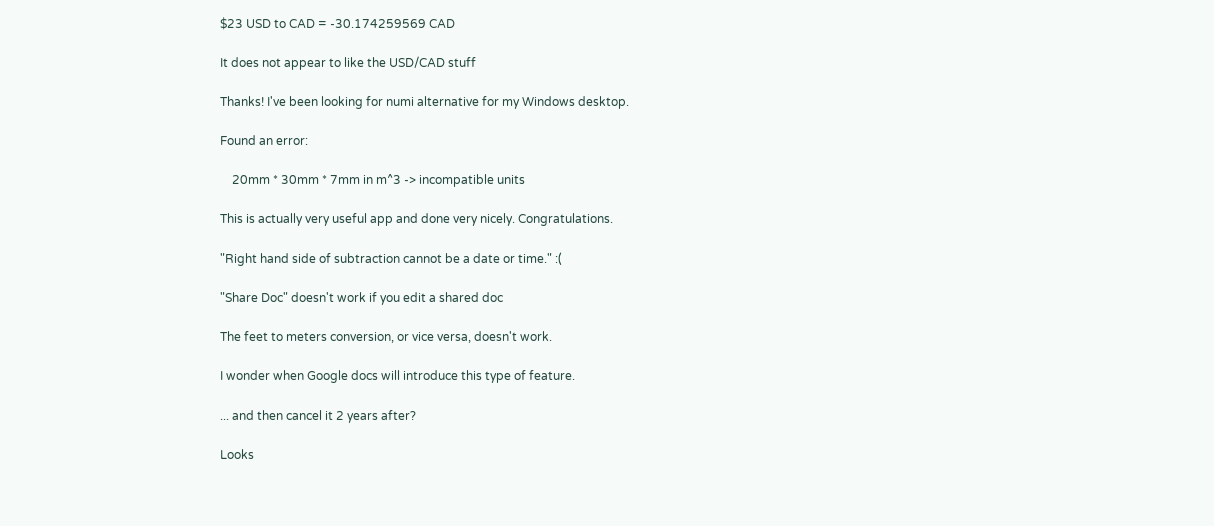$23 USD to CAD = -30.174259569 CAD

It does not appear to like the USD/CAD stuff

Thanks! I've been looking for numi alternative for my Windows desktop.

Found an error:

    20mm * 30mm * 7mm in m^3 -> incompatible units

This is actually very useful app and done very nicely. Congratulations.

"Right hand side of subtraction cannot be a date or time." :(

"Share Doc" doesn't work if you edit a shared doc

The feet to meters conversion, or vice versa, doesn't work.

I wonder when Google docs will introduce this type of feature.

... and then cancel it 2 years after?

Looks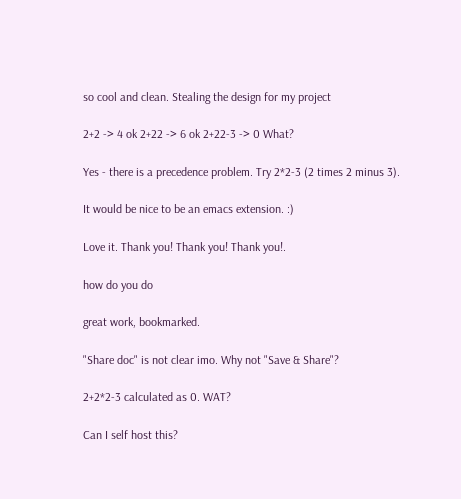so cool and clean. Stealing the design for my project

2+2 -> 4 ok 2+22 -> 6 ok 2+22-3 -> 0 What?

Yes - there is a precedence problem. Try 2*2-3 (2 times 2 minus 3).

It would be nice to be an emacs extension. :)

Love it. Thank you! Thank you! Thank you!.

how do you do

great work, bookmarked.

"Share doc" is not clear imo. Why not "Save & Share"?

2+2*2-3 calculated as 0. WAT?

Can I self host this?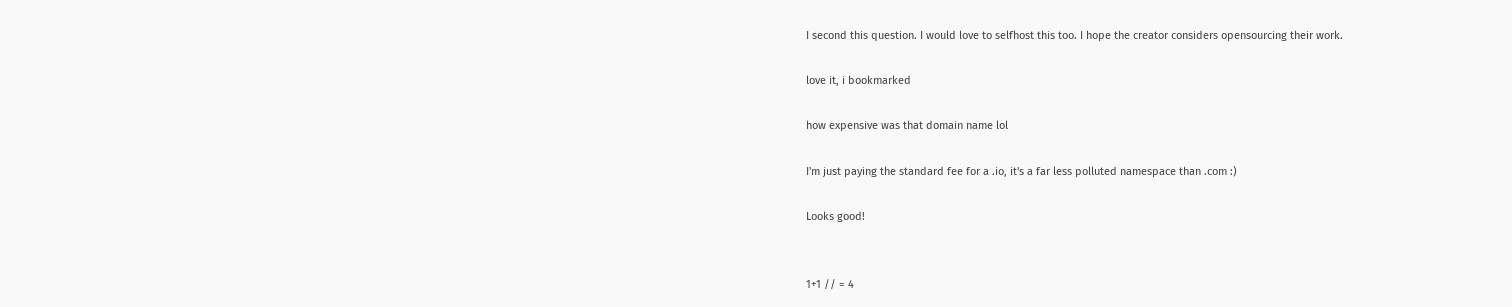I second this question. I would love to selfhost this too. I hope the creator considers opensourcing their work.

love it, i bookmarked

how expensive was that domain name lol

I'm just paying the standard fee for a .io, it's a far less polluted namespace than .com :)

Looks good!


1+1 // = 4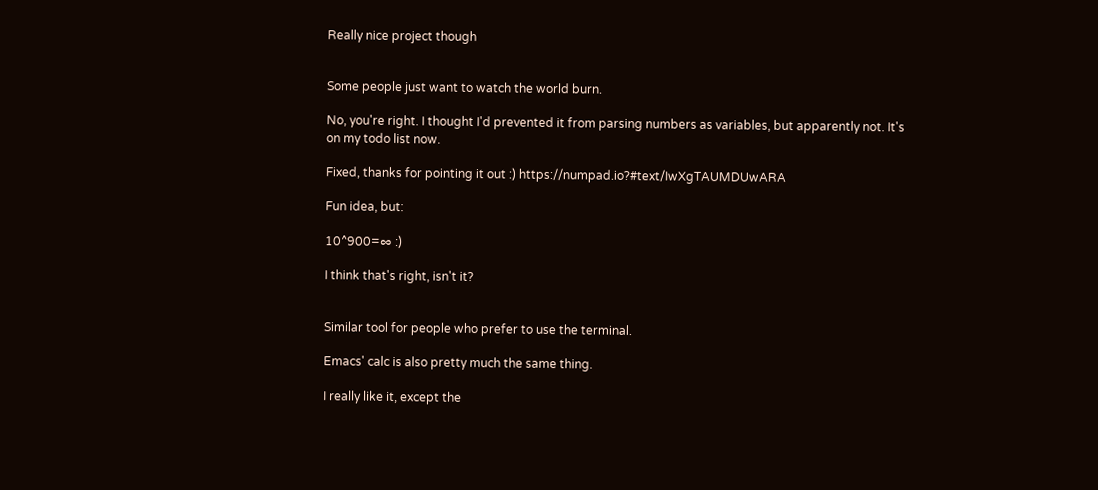Really nice project though


Some people just want to watch the world burn.

No, you're right. I thought I'd prevented it from parsing numbers as variables, but apparently not. It's on my todo list now.

Fixed, thanks for pointing it out :) https://numpad.io?#text/IwXgTAUMDUwARA

Fun idea, but:

10^900=∞ :)

I think that's right, isn't it?


Similar tool for people who prefer to use the terminal.

Emacs' calc is also pretty much the same thing.

I really like it, except the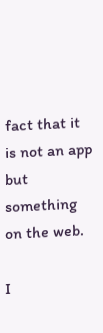fact that it is not an app but something on the web.

I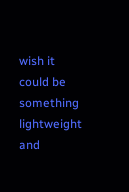wish it could be something lightweight and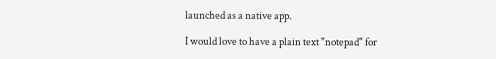launched as a native app.

I would love to have a plain text "notepad" for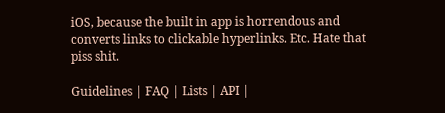iOS, because the built in app is horrendous and converts links to clickable hyperlinks. Etc. Hate that piss shit.

Guidelines | FAQ | Lists | API |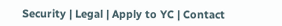Security | Legal | Apply to YC | Contact